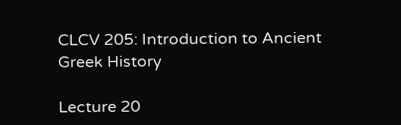CLCV 205: Introduction to Ancient Greek History

Lecture 20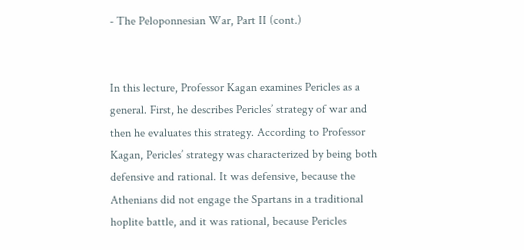- The Peloponnesian War, Part II (cont.)


In this lecture, Professor Kagan examines Pericles as a general. First, he describes Pericles’ strategy of war and then he evaluates this strategy. According to Professor Kagan, Pericles’ strategy was characterized by being both defensive and rational. It was defensive, because the Athenians did not engage the Spartans in a traditional hoplite battle, and it was rational, because Pericles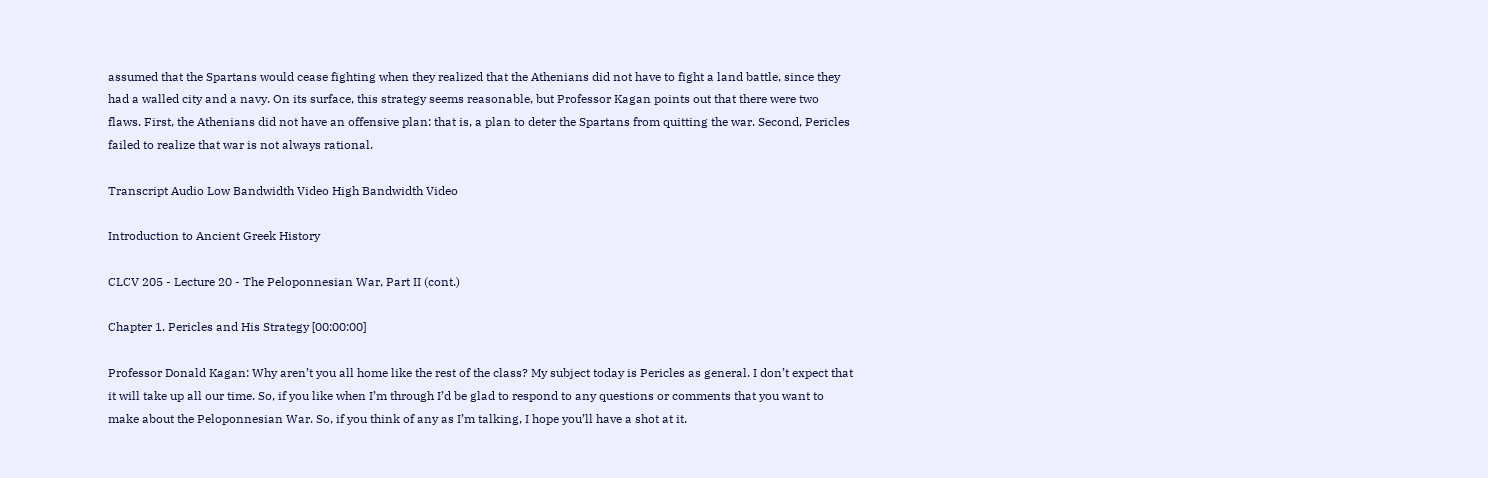assumed that the Spartans would cease fighting when they realized that the Athenians did not have to fight a land battle, since they had a walled city and a navy. On its surface, this strategy seems reasonable, but Professor Kagan points out that there were two flaws. First, the Athenians did not have an offensive plan: that is, a plan to deter the Spartans from quitting the war. Second, Pericles failed to realize that war is not always rational.

Transcript Audio Low Bandwidth Video High Bandwidth Video

Introduction to Ancient Greek History

CLCV 205 - Lecture 20 - The Peloponnesian War, Part II (cont.)

Chapter 1. Pericles and His Strategy [00:00:00]

Professor Donald Kagan: Why aren’t you all home like the rest of the class? My subject today is Pericles as general. I don’t expect that it will take up all our time. So, if you like when I’m through I’d be glad to respond to any questions or comments that you want to make about the Peloponnesian War. So, if you think of any as I’m talking, I hope you’ll have a shot at it.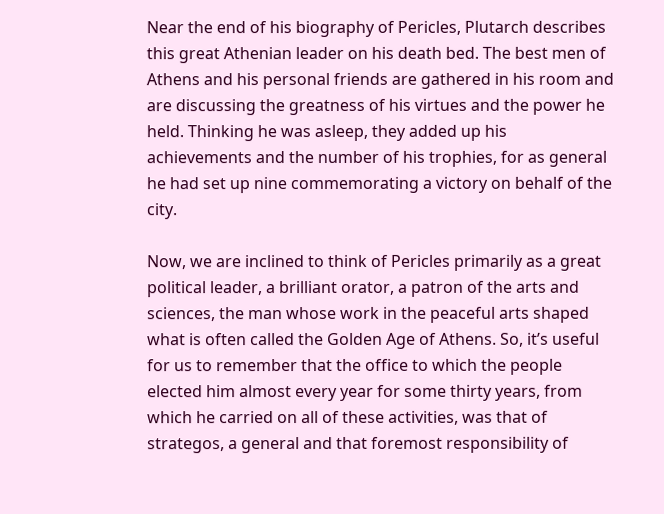Near the end of his biography of Pericles, Plutarch describes this great Athenian leader on his death bed. The best men of Athens and his personal friends are gathered in his room and are discussing the greatness of his virtues and the power he held. Thinking he was asleep, they added up his achievements and the number of his trophies, for as general he had set up nine commemorating a victory on behalf of the city.

Now, we are inclined to think of Pericles primarily as a great political leader, a brilliant orator, a patron of the arts and sciences, the man whose work in the peaceful arts shaped what is often called the Golden Age of Athens. So, it’s useful for us to remember that the office to which the people elected him almost every year for some thirty years, from which he carried on all of these activities, was that of strategos, a general and that foremost responsibility of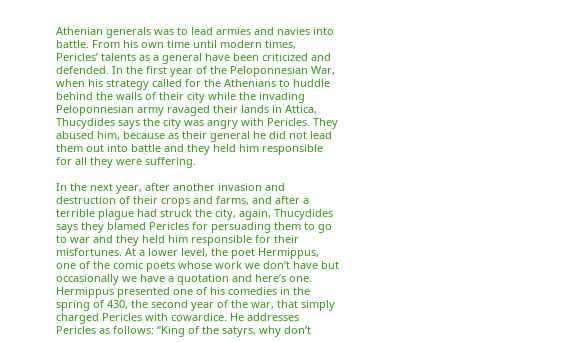Athenian generals was to lead armies and navies into battle. From his own time until modern times, Pericles’ talents as a general have been criticized and defended. In the first year of the Peloponnesian War, when his strategy called for the Athenians to huddle behind the walls of their city while the invading Peloponnesian army ravaged their lands in Attica, Thucydides says the city was angry with Pericles. They abused him, because as their general he did not lead them out into battle and they held him responsible for all they were suffering.

In the next year, after another invasion and destruction of their crops and farms, and after a terrible plague had struck the city, again, Thucydides says they blamed Pericles for persuading them to go to war and they held him responsible for their misfortunes. At a lower level, the poet Hermippus, one of the comic poets whose work we don’t have but occasionally we have a quotation and here’s one. Hermippus presented one of his comedies in the spring of 430, the second year of the war, that simply charged Pericles with cowardice. He addresses Pericles as follows: “King of the satyrs, why don’t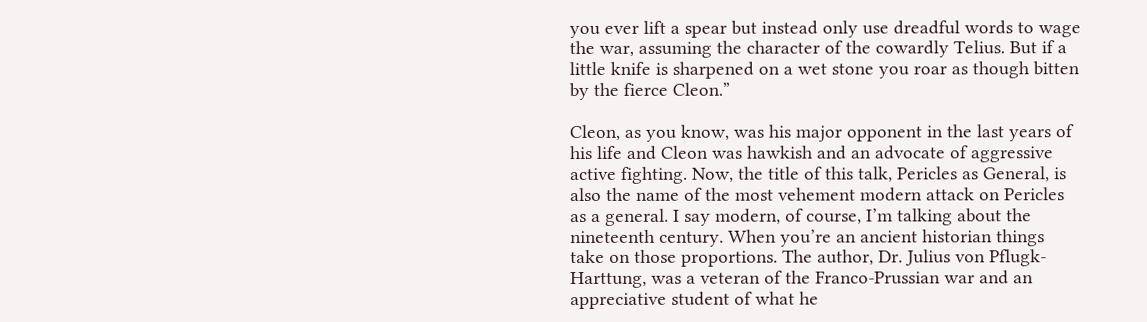you ever lift a spear but instead only use dreadful words to wage the war, assuming the character of the cowardly Telius. But if a little knife is sharpened on a wet stone you roar as though bitten by the fierce Cleon.”

Cleon, as you know, was his major opponent in the last years of his life and Cleon was hawkish and an advocate of aggressive active fighting. Now, the title of this talk, Pericles as General, is also the name of the most vehement modern attack on Pericles as a general. I say modern, of course, I’m talking about the nineteenth century. When you’re an ancient historian things take on those proportions. The author, Dr. Julius von Pflugk-Harttung, was a veteran of the Franco-Prussian war and an appreciative student of what he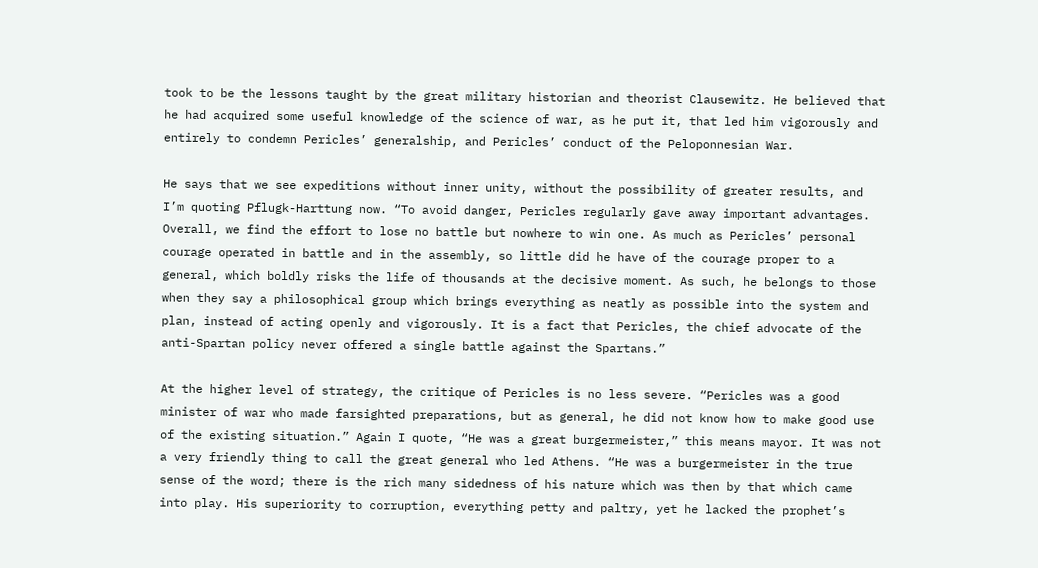took to be the lessons taught by the great military historian and theorist Clausewitz. He believed that he had acquired some useful knowledge of the science of war, as he put it, that led him vigorously and entirely to condemn Pericles’ generalship, and Pericles’ conduct of the Peloponnesian War.

He says that we see expeditions without inner unity, without the possibility of greater results, and I’m quoting Pflugk-Harttung now. “To avoid danger, Pericles regularly gave away important advantages. Overall, we find the effort to lose no battle but nowhere to win one. As much as Pericles’ personal courage operated in battle and in the assembly, so little did he have of the courage proper to a general, which boldly risks the life of thousands at the decisive moment. As such, he belongs to those when they say a philosophical group which brings everything as neatly as possible into the system and plan, instead of acting openly and vigorously. It is a fact that Pericles, the chief advocate of the anti-Spartan policy never offered a single battle against the Spartans.”

At the higher level of strategy, the critique of Pericles is no less severe. “Pericles was a good minister of war who made farsighted preparations, but as general, he did not know how to make good use of the existing situation.” Again I quote, “He was a great burgermeister,” this means mayor. It was not a very friendly thing to call the great general who led Athens. “He was a burgermeister in the true sense of the word; there is the rich many sidedness of his nature which was then by that which came into play. His superiority to corruption, everything petty and paltry, yet he lacked the prophet’s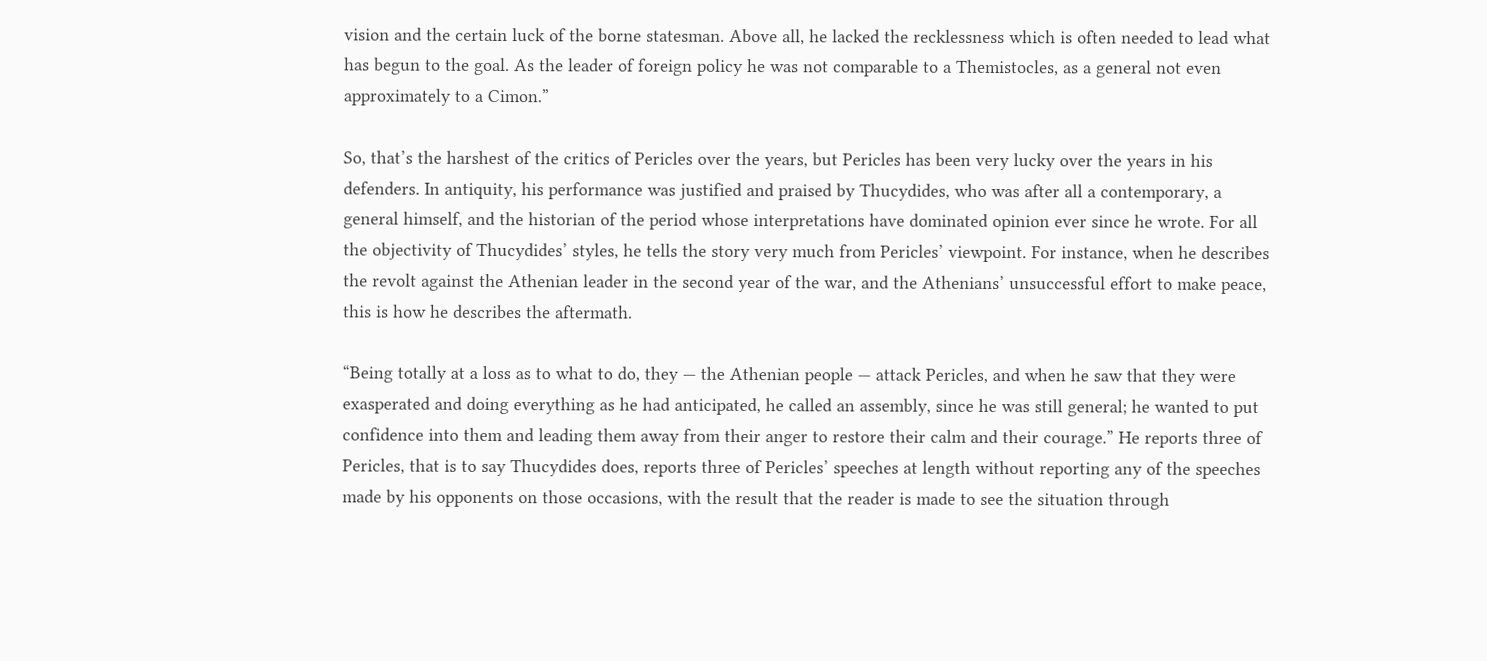vision and the certain luck of the borne statesman. Above all, he lacked the recklessness which is often needed to lead what has begun to the goal. As the leader of foreign policy he was not comparable to a Themistocles, as a general not even approximately to a Cimon.”

So, that’s the harshest of the critics of Pericles over the years, but Pericles has been very lucky over the years in his defenders. In antiquity, his performance was justified and praised by Thucydides, who was after all a contemporary, a general himself, and the historian of the period whose interpretations have dominated opinion ever since he wrote. For all the objectivity of Thucydides’ styles, he tells the story very much from Pericles’ viewpoint. For instance, when he describes the revolt against the Athenian leader in the second year of the war, and the Athenians’ unsuccessful effort to make peace, this is how he describes the aftermath.

“Being totally at a loss as to what to do, they — the Athenian people — attack Pericles, and when he saw that they were exasperated and doing everything as he had anticipated, he called an assembly, since he was still general; he wanted to put confidence into them and leading them away from their anger to restore their calm and their courage.” He reports three of Pericles, that is to say Thucydides does, reports three of Pericles’ speeches at length without reporting any of the speeches made by his opponents on those occasions, with the result that the reader is made to see the situation through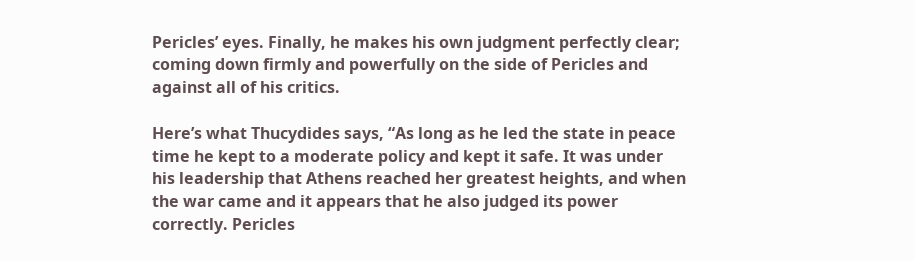Pericles’ eyes. Finally, he makes his own judgment perfectly clear; coming down firmly and powerfully on the side of Pericles and against all of his critics.

Here’s what Thucydides says, “As long as he led the state in peace time he kept to a moderate policy and kept it safe. It was under his leadership that Athens reached her greatest heights, and when the war came and it appears that he also judged its power correctly. Pericles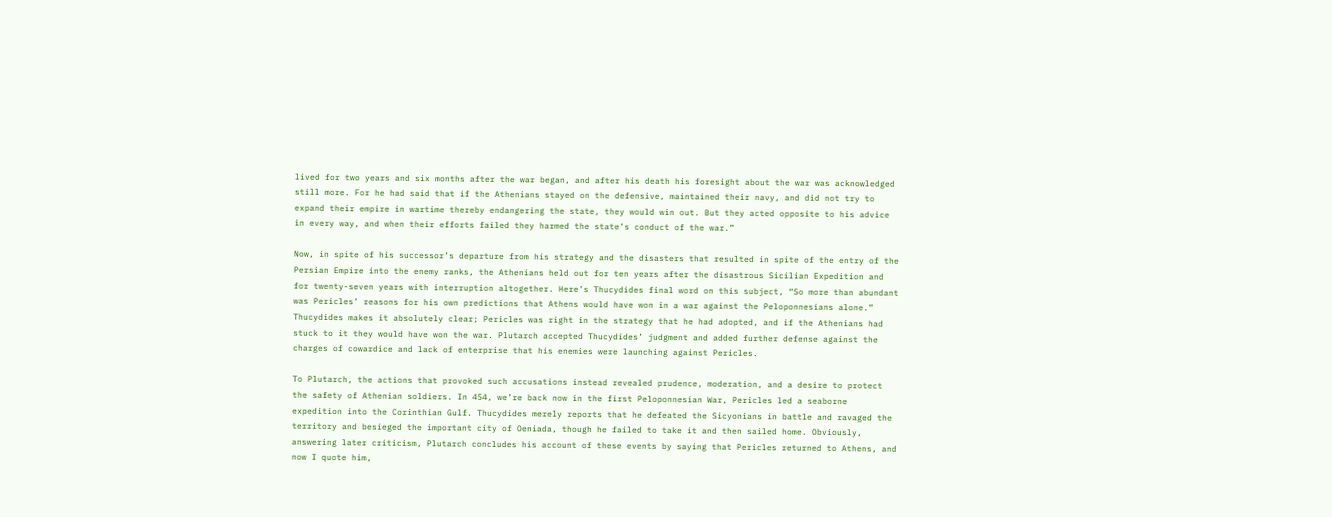lived for two years and six months after the war began, and after his death his foresight about the war was acknowledged still more. For he had said that if the Athenians stayed on the defensive, maintained their navy, and did not try to expand their empire in wartime thereby endangering the state, they would win out. But they acted opposite to his advice in every way, and when their efforts failed they harmed the state’s conduct of the war.”

Now, in spite of his successor’s departure from his strategy and the disasters that resulted in spite of the entry of the Persian Empire into the enemy ranks, the Athenians held out for ten years after the disastrous Sicilian Expedition and for twenty-seven years with interruption altogether. Here’s Thucydides final word on this subject, “So more than abundant was Pericles’ reasons for his own predictions that Athens would have won in a war against the Peloponnesians alone.” Thucydides makes it absolutely clear; Pericles was right in the strategy that he had adopted, and if the Athenians had stuck to it they would have won the war. Plutarch accepted Thucydides’ judgment and added further defense against the charges of cowardice and lack of enterprise that his enemies were launching against Pericles.

To Plutarch, the actions that provoked such accusations instead revealed prudence, moderation, and a desire to protect the safety of Athenian soldiers. In 454, we’re back now in the first Peloponnesian War, Pericles led a seaborne expedition into the Corinthian Gulf. Thucydides merely reports that he defeated the Sicyonians in battle and ravaged the territory and besieged the important city of Oeniada, though he failed to take it and then sailed home. Obviously, answering later criticism, Plutarch concludes his account of these events by saying that Pericles returned to Athens, and now I quote him,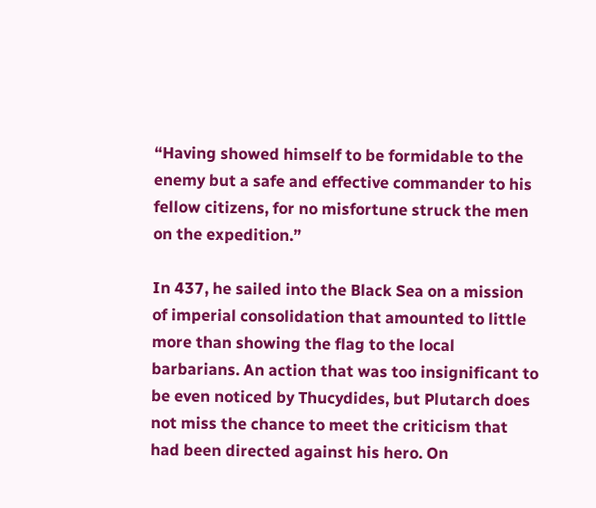“Having showed himself to be formidable to the enemy but a safe and effective commander to his fellow citizens, for no misfortune struck the men on the expedition.”

In 437, he sailed into the Black Sea on a mission of imperial consolidation that amounted to little more than showing the flag to the local barbarians. An action that was too insignificant to be even noticed by Thucydides, but Plutarch does not miss the chance to meet the criticism that had been directed against his hero. On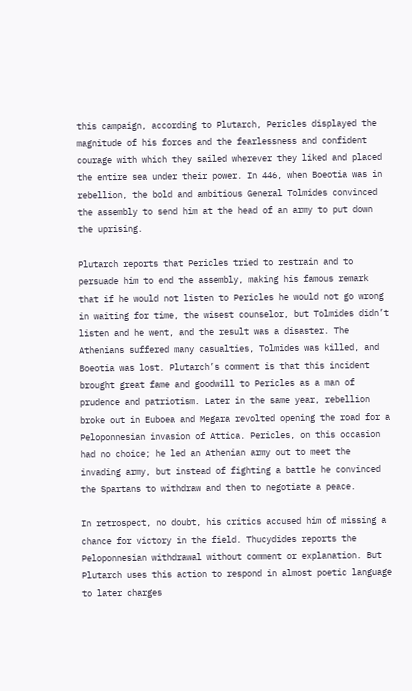this campaign, according to Plutarch, Pericles displayed the magnitude of his forces and the fearlessness and confident courage with which they sailed wherever they liked and placed the entire sea under their power. In 446, when Boeotia was in rebellion, the bold and ambitious General Tolmides convinced the assembly to send him at the head of an army to put down the uprising.

Plutarch reports that Pericles tried to restrain and to persuade him to end the assembly, making his famous remark that if he would not listen to Pericles he would not go wrong in waiting for time, the wisest counselor, but Tolmides didn’t listen and he went, and the result was a disaster. The Athenians suffered many casualties, Tolmides was killed, and Boeotia was lost. Plutarch’s comment is that this incident brought great fame and goodwill to Pericles as a man of prudence and patriotism. Later in the same year, rebellion broke out in Euboea and Megara revolted opening the road for a Peloponnesian invasion of Attica. Pericles, on this occasion had no choice; he led an Athenian army out to meet the invading army, but instead of fighting a battle he convinced the Spartans to withdraw and then to negotiate a peace.

In retrospect, no doubt, his critics accused him of missing a chance for victory in the field. Thucydides reports the Peloponnesian withdrawal without comment or explanation. But Plutarch uses this action to respond in almost poetic language to later charges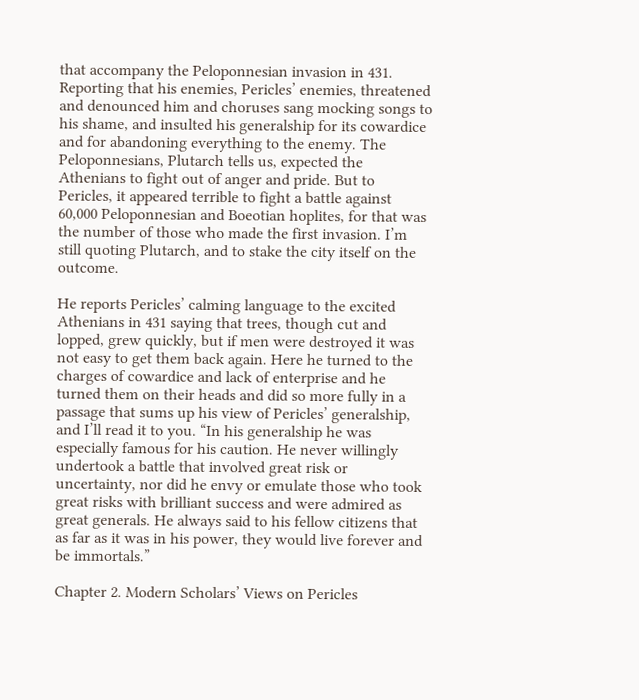that accompany the Peloponnesian invasion in 431. Reporting that his enemies, Pericles’ enemies, threatened and denounced him and choruses sang mocking songs to his shame, and insulted his generalship for its cowardice and for abandoning everything to the enemy. The Peloponnesians, Plutarch tells us, expected the Athenians to fight out of anger and pride. But to Pericles, it appeared terrible to fight a battle against 60,000 Peloponnesian and Boeotian hoplites, for that was the number of those who made the first invasion. I’m still quoting Plutarch, and to stake the city itself on the outcome.

He reports Pericles’ calming language to the excited Athenians in 431 saying that trees, though cut and lopped, grew quickly, but if men were destroyed it was not easy to get them back again. Here he turned to the charges of cowardice and lack of enterprise and he turned them on their heads and did so more fully in a passage that sums up his view of Pericles’ generalship, and I’ll read it to you. “In his generalship he was especially famous for his caution. He never willingly undertook a battle that involved great risk or uncertainty, nor did he envy or emulate those who took great risks with brilliant success and were admired as great generals. He always said to his fellow citizens that as far as it was in his power, they would live forever and be immortals.”

Chapter 2. Modern Scholars’ Views on Pericles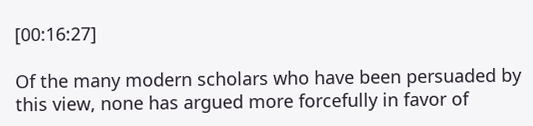[00:16:27]

Of the many modern scholars who have been persuaded by this view, none has argued more forcefully in favor of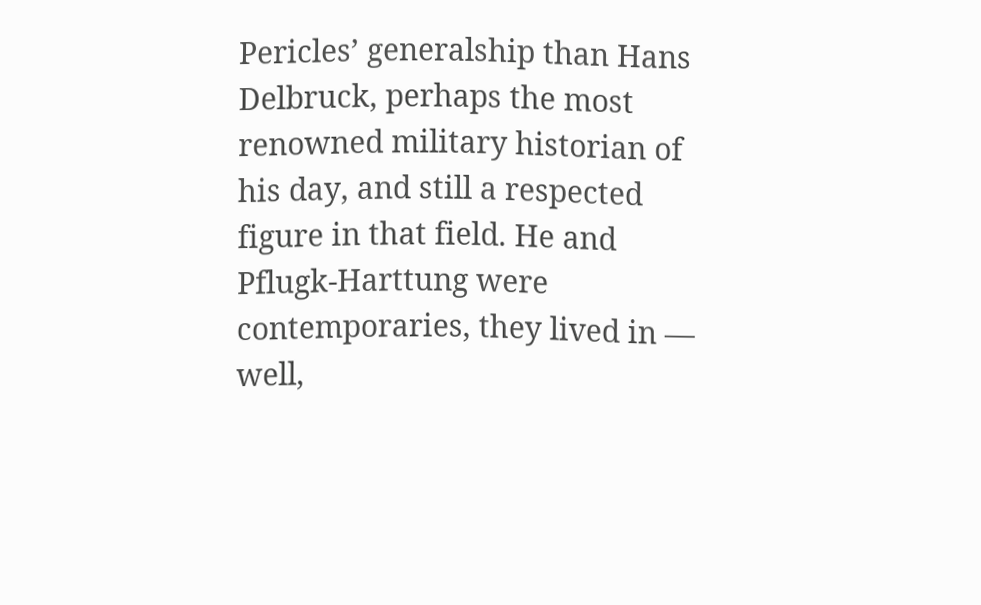Pericles’ generalship than Hans Delbruck, perhaps the most renowned military historian of his day, and still a respected figure in that field. He and Pflugk-Harttung were contemporaries, they lived in — well,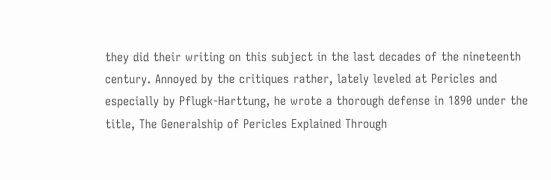they did their writing on this subject in the last decades of the nineteenth century. Annoyed by the critiques rather, lately leveled at Pericles and especially by Pflugk-Harttung, he wrote a thorough defense in 1890 under the title, The Generalship of Pericles Explained Through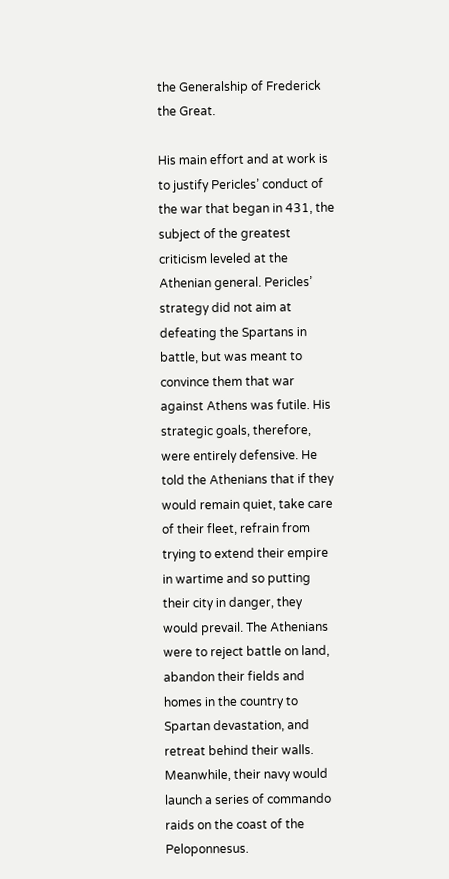the Generalship of Frederick the Great.

His main effort and at work is to justify Pericles’ conduct of the war that began in 431, the subject of the greatest criticism leveled at the Athenian general. Pericles’ strategy did not aim at defeating the Spartans in battle, but was meant to convince them that war against Athens was futile. His strategic goals, therefore, were entirely defensive. He told the Athenians that if they would remain quiet, take care of their fleet, refrain from trying to extend their empire in wartime and so putting their city in danger, they would prevail. The Athenians were to reject battle on land, abandon their fields and homes in the country to Spartan devastation, and retreat behind their walls. Meanwhile, their navy would launch a series of commando raids on the coast of the Peloponnesus.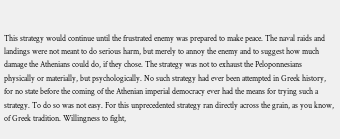This strategy would continue until the frustrated enemy was prepared to make peace. The naval raids and landings were not meant to do serious harm, but merely to annoy the enemy and to suggest how much damage the Athenians could do, if they chose. The strategy was not to exhaust the Peloponnesians physically or materially, but psychologically. No such strategy had ever been attempted in Greek history, for no state before the coming of the Athenian imperial democracy ever had the means for trying such a strategy. To do so was not easy. For this unprecedented strategy ran directly across the grain, as you know, of Greek tradition. Willingness to fight,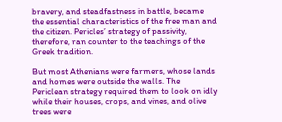bravery, and steadfastness in battle, became the essential characteristics of the free man and the citizen. Pericles’ strategy of passivity, therefore, ran counter to the teachings of the Greek tradition.

But most Athenians were farmers, whose lands and homes were outside the walls. The Periclean strategy required them to look on idly while their houses, crops, and vines, and olive trees were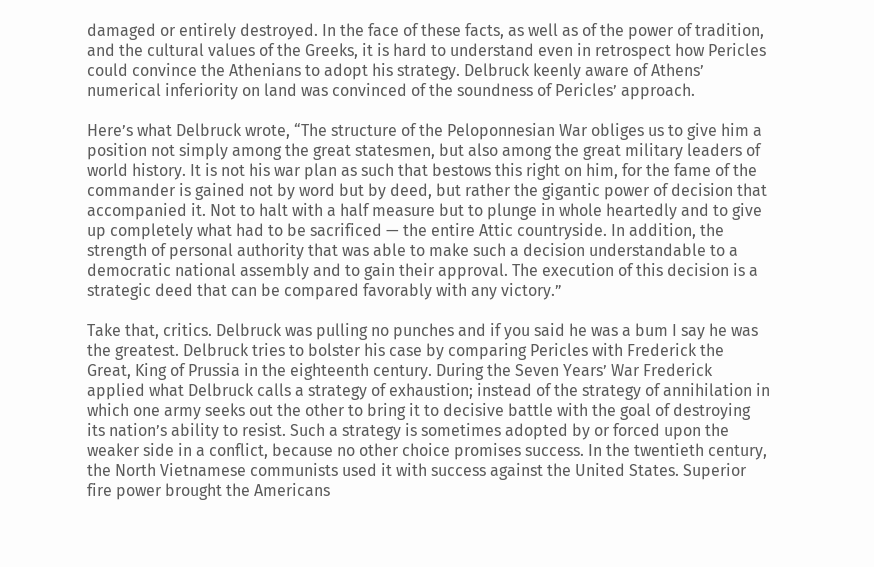damaged or entirely destroyed. In the face of these facts, as well as of the power of tradition, and the cultural values of the Greeks, it is hard to understand even in retrospect how Pericles could convince the Athenians to adopt his strategy. Delbruck keenly aware of Athens’ numerical inferiority on land was convinced of the soundness of Pericles’ approach.

Here’s what Delbruck wrote, “The structure of the Peloponnesian War obliges us to give him a position not simply among the great statesmen, but also among the great military leaders of world history. It is not his war plan as such that bestows this right on him, for the fame of the commander is gained not by word but by deed, but rather the gigantic power of decision that accompanied it. Not to halt with a half measure but to plunge in whole heartedly and to give up completely what had to be sacrificed — the entire Attic countryside. In addition, the strength of personal authority that was able to make such a decision understandable to a democratic national assembly and to gain their approval. The execution of this decision is a strategic deed that can be compared favorably with any victory.”

Take that, critics. Delbruck was pulling no punches and if you said he was a bum I say he was the greatest. Delbruck tries to bolster his case by comparing Pericles with Frederick the Great, King of Prussia in the eighteenth century. During the Seven Years’ War Frederick applied what Delbruck calls a strategy of exhaustion; instead of the strategy of annihilation in which one army seeks out the other to bring it to decisive battle with the goal of destroying its nation’s ability to resist. Such a strategy is sometimes adopted by or forced upon the weaker side in a conflict, because no other choice promises success. In the twentieth century, the North Vietnamese communists used it with success against the United States. Superior fire power brought the Americans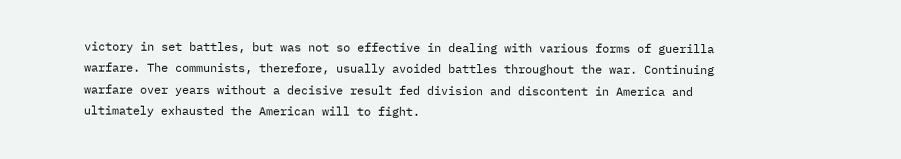victory in set battles, but was not so effective in dealing with various forms of guerilla warfare. The communists, therefore, usually avoided battles throughout the war. Continuing warfare over years without a decisive result fed division and discontent in America and ultimately exhausted the American will to fight.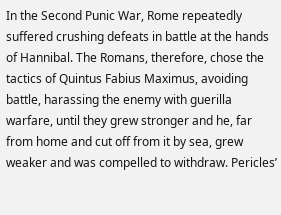In the Second Punic War, Rome repeatedly suffered crushing defeats in battle at the hands of Hannibal. The Romans, therefore, chose the tactics of Quintus Fabius Maximus, avoiding battle, harassing the enemy with guerilla warfare, until they grew stronger and he, far from home and cut off from it by sea, grew weaker and was compelled to withdraw. Pericles’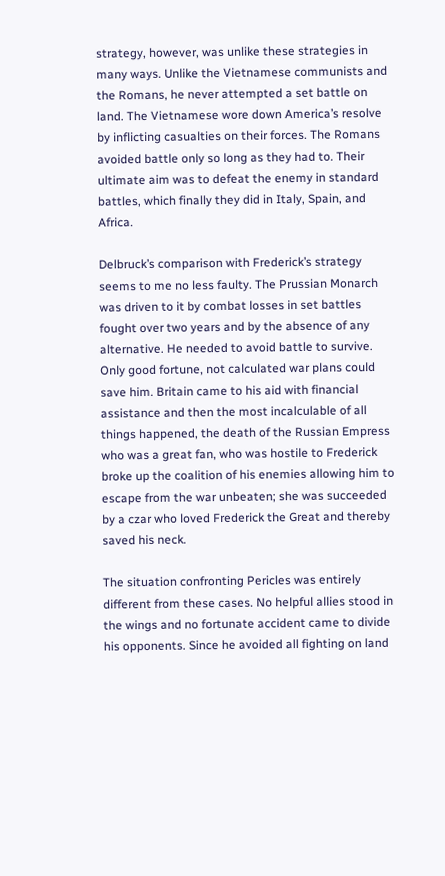strategy, however, was unlike these strategies in many ways. Unlike the Vietnamese communists and the Romans, he never attempted a set battle on land. The Vietnamese wore down America’s resolve by inflicting casualties on their forces. The Romans avoided battle only so long as they had to. Their ultimate aim was to defeat the enemy in standard battles, which finally they did in Italy, Spain, and Africa.

Delbruck’s comparison with Frederick’s strategy seems to me no less faulty. The Prussian Monarch was driven to it by combat losses in set battles fought over two years and by the absence of any alternative. He needed to avoid battle to survive. Only good fortune, not calculated war plans could save him. Britain came to his aid with financial assistance and then the most incalculable of all things happened, the death of the Russian Empress who was a great fan, who was hostile to Frederick broke up the coalition of his enemies allowing him to escape from the war unbeaten; she was succeeded by a czar who loved Frederick the Great and thereby saved his neck.

The situation confronting Pericles was entirely different from these cases. No helpful allies stood in the wings and no fortunate accident came to divide his opponents. Since he avoided all fighting on land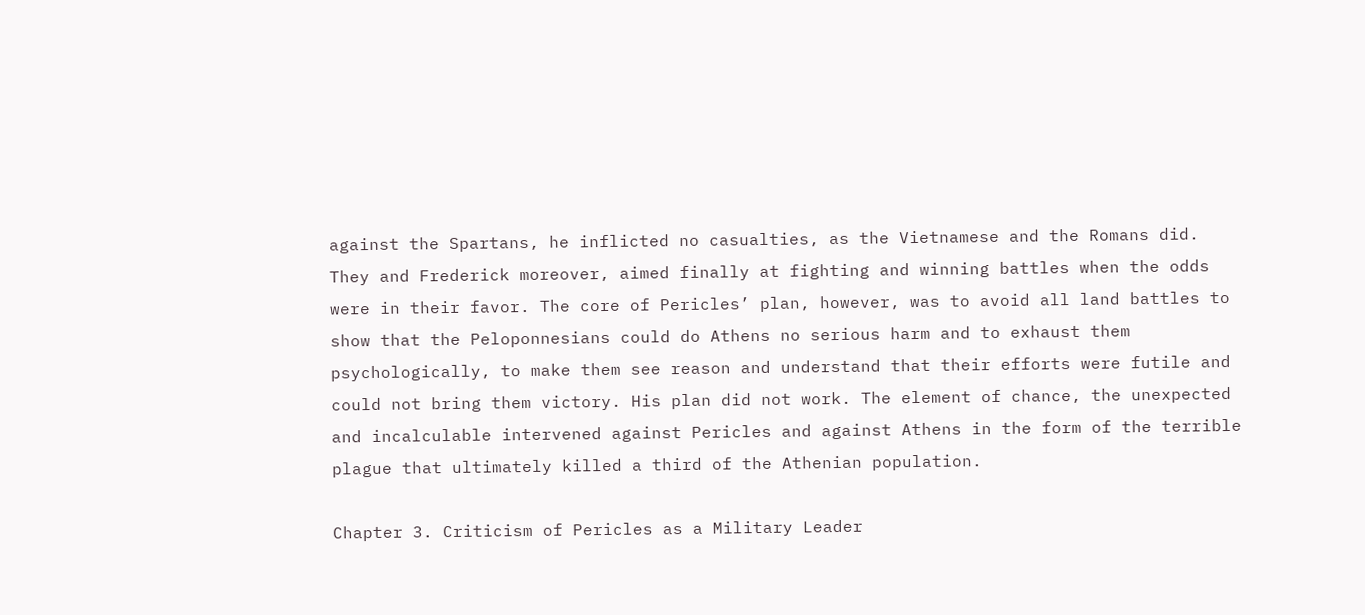against the Spartans, he inflicted no casualties, as the Vietnamese and the Romans did. They and Frederick moreover, aimed finally at fighting and winning battles when the odds were in their favor. The core of Pericles’ plan, however, was to avoid all land battles to show that the Peloponnesians could do Athens no serious harm and to exhaust them psychologically, to make them see reason and understand that their efforts were futile and could not bring them victory. His plan did not work. The element of chance, the unexpected and incalculable intervened against Pericles and against Athens in the form of the terrible plague that ultimately killed a third of the Athenian population.

Chapter 3. Criticism of Pericles as a Military Leader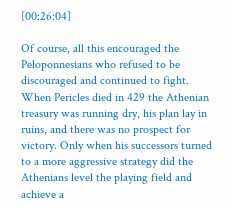[00:26:04]

Of course, all this encouraged the Peloponnesians who refused to be discouraged and continued to fight. When Pericles died in 429 the Athenian treasury was running dry, his plan lay in ruins, and there was no prospect for victory. Only when his successors turned to a more aggressive strategy did the Athenians level the playing field and achieve a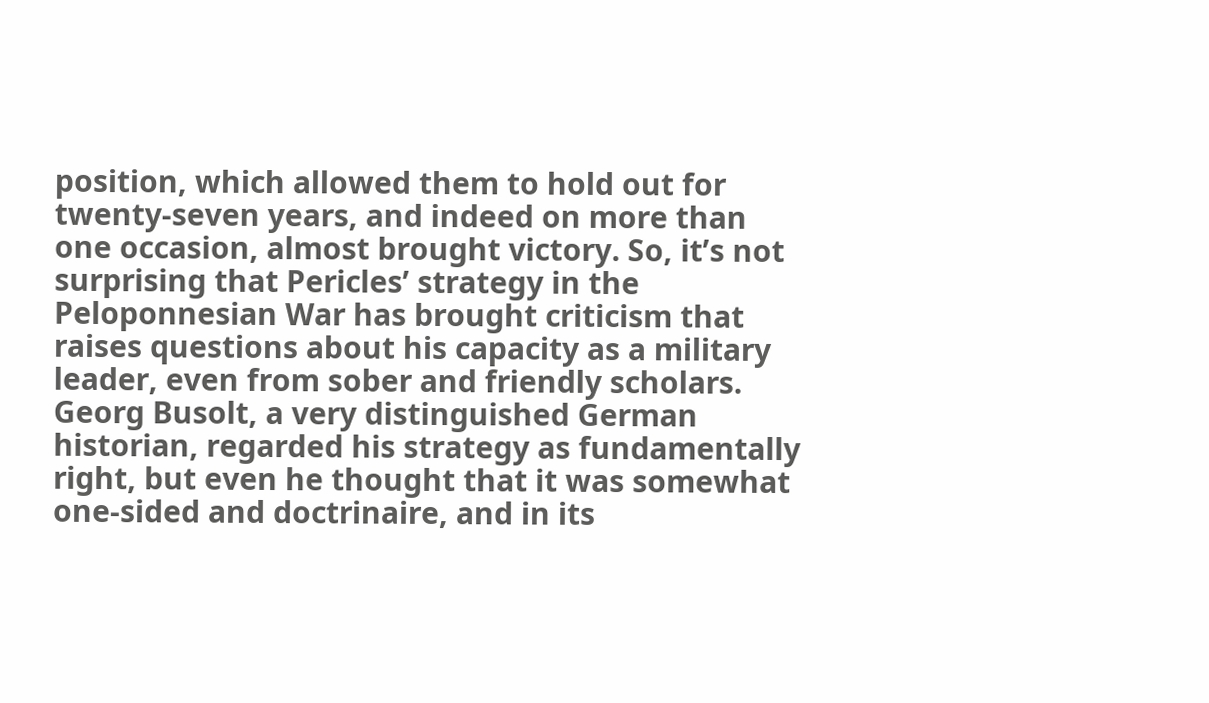position, which allowed them to hold out for twenty-seven years, and indeed on more than one occasion, almost brought victory. So, it’s not surprising that Pericles’ strategy in the Peloponnesian War has brought criticism that raises questions about his capacity as a military leader, even from sober and friendly scholars. Georg Busolt, a very distinguished German historian, regarded his strategy as fundamentally right, but even he thought that it was somewhat one-sided and doctrinaire, and in its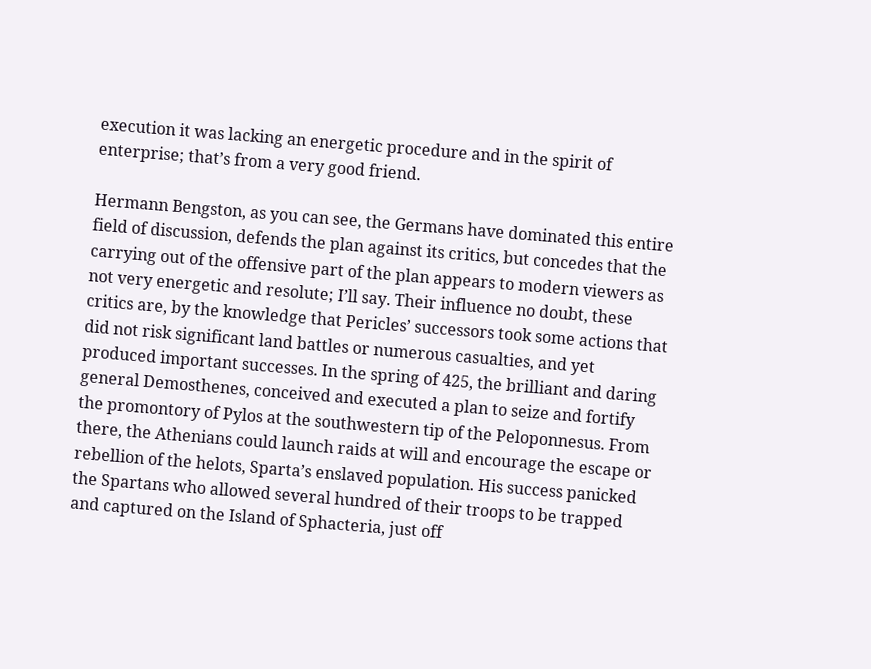execution it was lacking an energetic procedure and in the spirit of enterprise; that’s from a very good friend.

Hermann Bengston, as you can see, the Germans have dominated this entire field of discussion, defends the plan against its critics, but concedes that the carrying out of the offensive part of the plan appears to modern viewers as not very energetic and resolute; I’ll say. Their influence no doubt, these critics are, by the knowledge that Pericles’ successors took some actions that did not risk significant land battles or numerous casualties, and yet produced important successes. In the spring of 425, the brilliant and daring general Demosthenes, conceived and executed a plan to seize and fortify the promontory of Pylos at the southwestern tip of the Peloponnesus. From there, the Athenians could launch raids at will and encourage the escape or rebellion of the helots, Sparta’s enslaved population. His success panicked the Spartans who allowed several hundred of their troops to be trapped and captured on the Island of Sphacteria, just off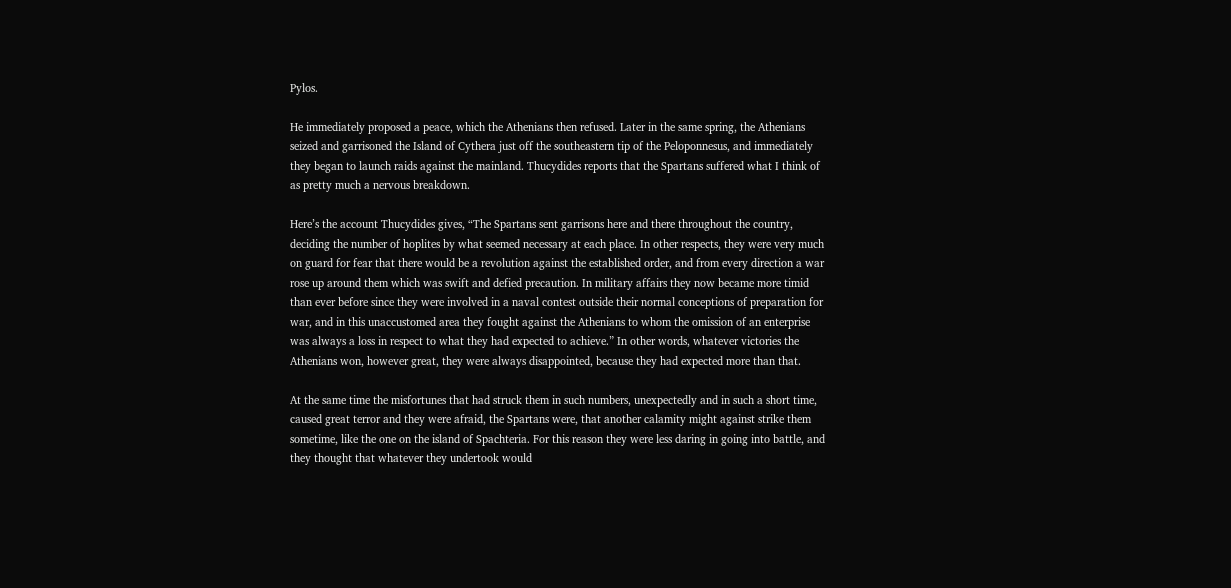Pylos.

He immediately proposed a peace, which the Athenians then refused. Later in the same spring, the Athenians seized and garrisoned the Island of Cythera just off the southeastern tip of the Peloponnesus, and immediately they began to launch raids against the mainland. Thucydides reports that the Spartans suffered what I think of as pretty much a nervous breakdown.

Here’s the account Thucydides gives, “The Spartans sent garrisons here and there throughout the country, deciding the number of hoplites by what seemed necessary at each place. In other respects, they were very much on guard for fear that there would be a revolution against the established order, and from every direction a war rose up around them which was swift and defied precaution. In military affairs they now became more timid than ever before since they were involved in a naval contest outside their normal conceptions of preparation for war, and in this unaccustomed area they fought against the Athenians to whom the omission of an enterprise was always a loss in respect to what they had expected to achieve.” In other words, whatever victories the Athenians won, however great, they were always disappointed, because they had expected more than that.

At the same time the misfortunes that had struck them in such numbers, unexpectedly and in such a short time, caused great terror and they were afraid, the Spartans were, that another calamity might against strike them sometime, like the one on the island of Spachteria. For this reason they were less daring in going into battle, and they thought that whatever they undertook would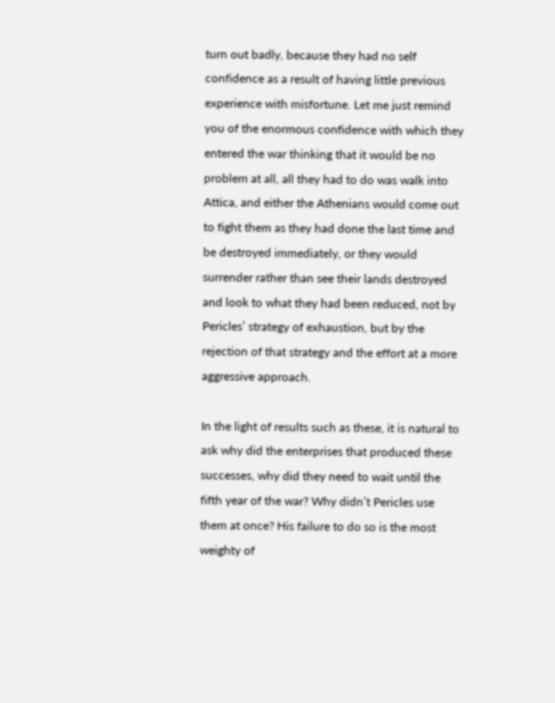turn out badly, because they had no self confidence as a result of having little previous experience with misfortune. Let me just remind you of the enormous confidence with which they entered the war thinking that it would be no problem at all, all they had to do was walk into Attica, and either the Athenians would come out to fight them as they had done the last time and be destroyed immediately, or they would surrender rather than see their lands destroyed and look to what they had been reduced, not by Pericles’ strategy of exhaustion, but by the rejection of that strategy and the effort at a more aggressive approach.

In the light of results such as these, it is natural to ask why did the enterprises that produced these successes, why did they need to wait until the fifth year of the war? Why didn’t Pericles use them at once? His failure to do so is the most weighty of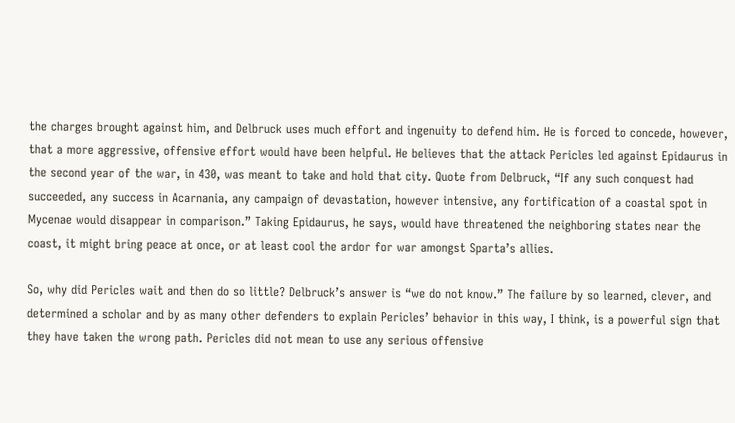the charges brought against him, and Delbruck uses much effort and ingenuity to defend him. He is forced to concede, however, that a more aggressive, offensive effort would have been helpful. He believes that the attack Pericles led against Epidaurus in the second year of the war, in 430, was meant to take and hold that city. Quote from Delbruck, “If any such conquest had succeeded, any success in Acarnania, any campaign of devastation, however intensive, any fortification of a coastal spot in Mycenae would disappear in comparison.” Taking Epidaurus, he says, would have threatened the neighboring states near the coast, it might bring peace at once, or at least cool the ardor for war amongst Sparta’s allies.

So, why did Pericles wait and then do so little? Delbruck’s answer is “we do not know.” The failure by so learned, clever, and determined a scholar and by as many other defenders to explain Pericles’ behavior in this way, I think, is a powerful sign that they have taken the wrong path. Pericles did not mean to use any serious offensive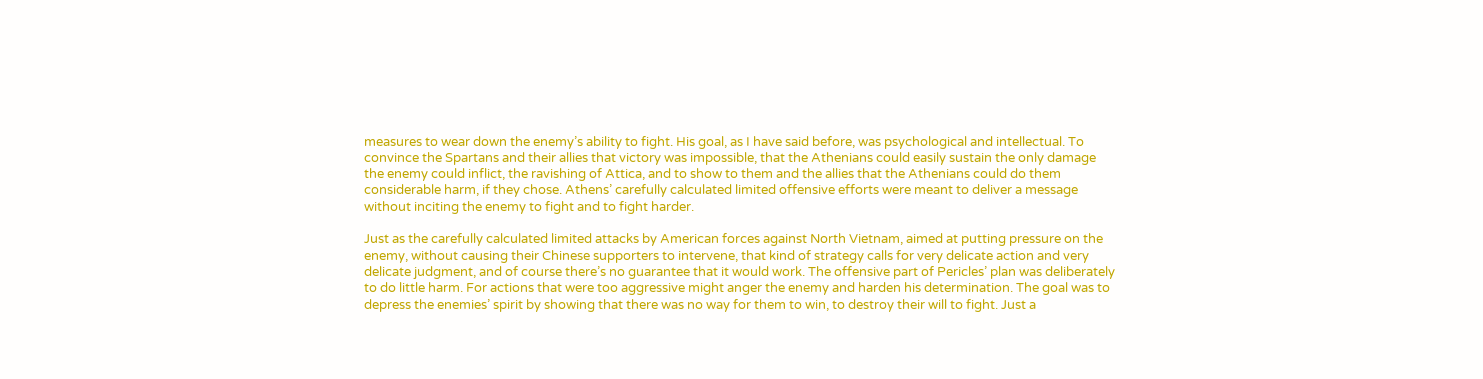measures to wear down the enemy’s ability to fight. His goal, as I have said before, was psychological and intellectual. To convince the Spartans and their allies that victory was impossible, that the Athenians could easily sustain the only damage the enemy could inflict, the ravishing of Attica, and to show to them and the allies that the Athenians could do them considerable harm, if they chose. Athens’ carefully calculated limited offensive efforts were meant to deliver a message without inciting the enemy to fight and to fight harder.

Just as the carefully calculated limited attacks by American forces against North Vietnam, aimed at putting pressure on the enemy, without causing their Chinese supporters to intervene, that kind of strategy calls for very delicate action and very delicate judgment, and of course there’s no guarantee that it would work. The offensive part of Pericles’ plan was deliberately to do little harm. For actions that were too aggressive might anger the enemy and harden his determination. The goal was to depress the enemies’ spirit by showing that there was no way for them to win, to destroy their will to fight. Just a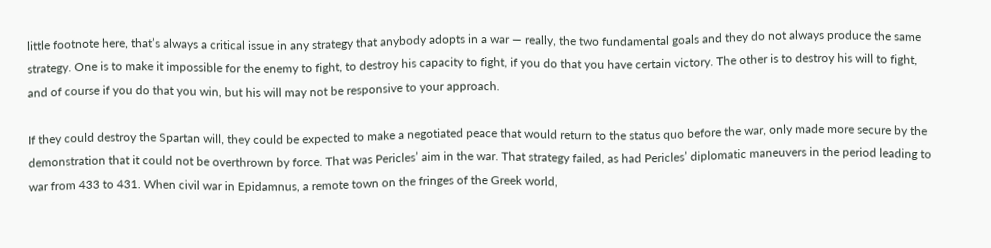little footnote here, that’s always a critical issue in any strategy that anybody adopts in a war — really, the two fundamental goals and they do not always produce the same strategy. One is to make it impossible for the enemy to fight, to destroy his capacity to fight, if you do that you have certain victory. The other is to destroy his will to fight, and of course if you do that you win, but his will may not be responsive to your approach.

If they could destroy the Spartan will, they could be expected to make a negotiated peace that would return to the status quo before the war, only made more secure by the demonstration that it could not be overthrown by force. That was Pericles’ aim in the war. That strategy failed, as had Pericles’ diplomatic maneuvers in the period leading to war from 433 to 431. When civil war in Epidamnus, a remote town on the fringes of the Greek world,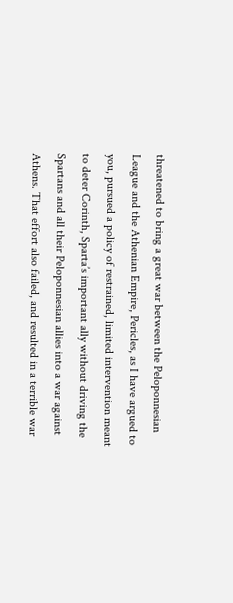threatened to bring a great war between the Peloponnesian League and the Athenian Empire, Pericles, as I have argued to you, pursued a policy of restrained, limited intervention meant to deter Corinth, Sparta’s important ally without driving the Spartans and all their Peloponnesian allies into a war against Athens. That effort also failed, and resulted in a terrible war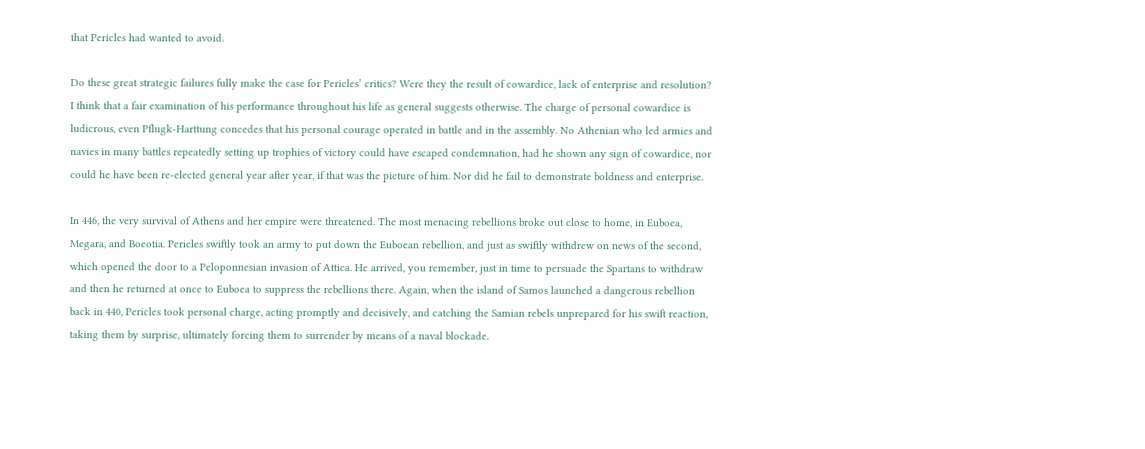that Pericles had wanted to avoid.

Do these great strategic failures fully make the case for Pericles’ critics? Were they the result of cowardice, lack of enterprise and resolution? I think that a fair examination of his performance throughout his life as general suggests otherwise. The charge of personal cowardice is ludicrous, even Pflugk-Harttung concedes that his personal courage operated in battle and in the assembly. No Athenian who led armies and navies in many battles repeatedly setting up trophies of victory could have escaped condemnation, had he shown any sign of cowardice, nor could he have been re-elected general year after year, if that was the picture of him. Nor did he fail to demonstrate boldness and enterprise.

In 446, the very survival of Athens and her empire were threatened. The most menacing rebellions broke out close to home, in Euboea, Megara, and Boeotia. Pericles swiftly took an army to put down the Euboean rebellion, and just as swiftly withdrew on news of the second, which opened the door to a Peloponnesian invasion of Attica. He arrived, you remember, just in time to persuade the Spartans to withdraw and then he returned at once to Euboea to suppress the rebellions there. Again, when the island of Samos launched a dangerous rebellion back in 440, Pericles took personal charge, acting promptly and decisively, and catching the Samian rebels unprepared for his swift reaction, taking them by surprise, ultimately forcing them to surrender by means of a naval blockade.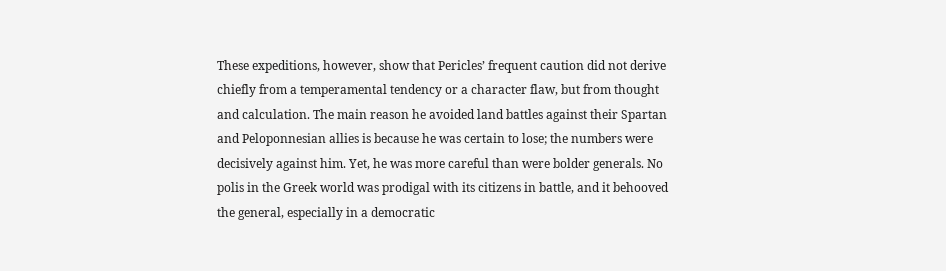These expeditions, however, show that Pericles’ frequent caution did not derive chiefly from a temperamental tendency or a character flaw, but from thought and calculation. The main reason he avoided land battles against their Spartan and Peloponnesian allies is because he was certain to lose; the numbers were decisively against him. Yet, he was more careful than were bolder generals. No polis in the Greek world was prodigal with its citizens in battle, and it behooved the general, especially in a democratic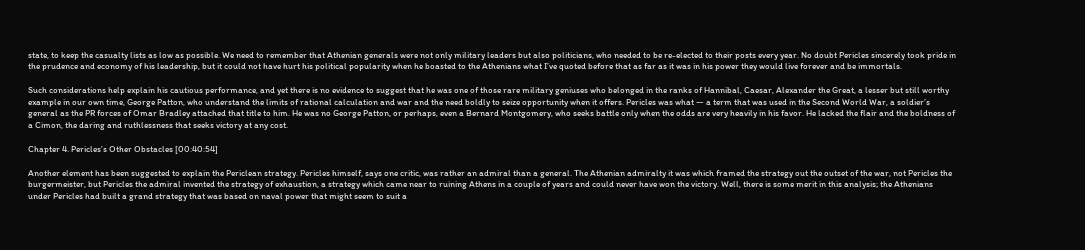state, to keep the casualty lists as low as possible. We need to remember that Athenian generals were not only military leaders but also politicians, who needed to be re-elected to their posts every year. No doubt Pericles sincerely took pride in the prudence and economy of his leadership, but it could not have hurt his political popularity when he boasted to the Athenians what I’ve quoted before that as far as it was in his power they would live forever and be immortals.

Such considerations help explain his cautious performance, and yet there is no evidence to suggest that he was one of those rare military geniuses who belonged in the ranks of Hannibal, Caesar, Alexander the Great, a lesser but still worthy example in our own time, George Patton, who understand the limits of rational calculation and war and the need boldly to seize opportunity when it offers. Pericles was what — a term that was used in the Second World War, a soldier’s general as the PR forces of Omar Bradley attached that title to him. He was no George Patton, or perhaps, even a Bernard Montgomery, who seeks battle only when the odds are very heavily in his favor. He lacked the flair and the boldness of a Cimon, the daring and ruthlessness that seeks victory at any cost.

Chapter 4. Pericles’s Other Obstacles [00:40:54]

Another element has been suggested to explain the Periclean strategy. Pericles himself, says one critic, was rather an admiral than a general. The Athenian admiralty it was which framed the strategy out the outset of the war, not Pericles the burgermeister, but Pericles the admiral invented the strategy of exhaustion, a strategy which came near to ruining Athens in a couple of years and could never have won the victory. Well, there is some merit in this analysis; the Athenians under Pericles had built a grand strategy that was based on naval power that might seem to suit a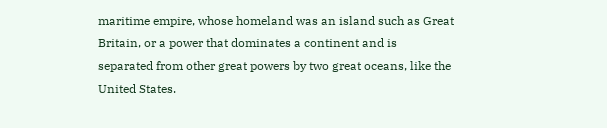maritime empire, whose homeland was an island such as Great Britain, or a power that dominates a continent and is separated from other great powers by two great oceans, like the United States.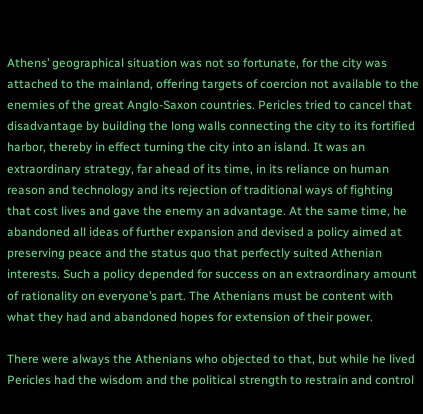Athens’ geographical situation was not so fortunate, for the city was attached to the mainland, offering targets of coercion not available to the enemies of the great Anglo-Saxon countries. Pericles tried to cancel that disadvantage by building the long walls connecting the city to its fortified harbor, thereby in effect turning the city into an island. It was an extraordinary strategy, far ahead of its time, in its reliance on human reason and technology and its rejection of traditional ways of fighting that cost lives and gave the enemy an advantage. At the same time, he abandoned all ideas of further expansion and devised a policy aimed at preserving peace and the status quo that perfectly suited Athenian interests. Such a policy depended for success on an extraordinary amount of rationality on everyone’s part. The Athenians must be content with what they had and abandoned hopes for extension of their power.

There were always the Athenians who objected to that, but while he lived Pericles had the wisdom and the political strength to restrain and control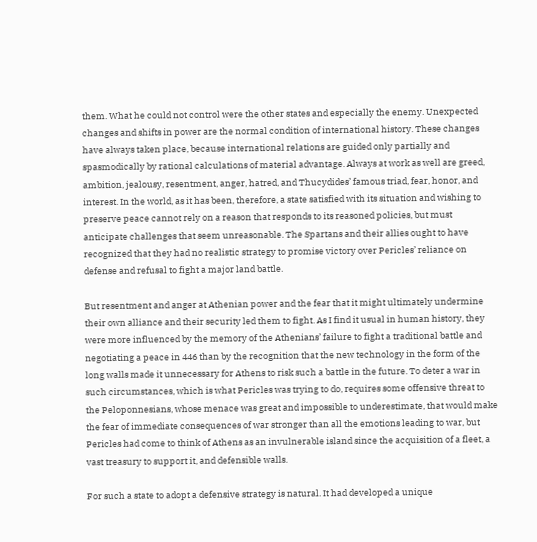them. What he could not control were the other states and especially the enemy. Unexpected changes and shifts in power are the normal condition of international history. These changes have always taken place, because international relations are guided only partially and spasmodically by rational calculations of material advantage. Always at work as well are greed, ambition, jealousy, resentment, anger, hatred, and Thucydides’ famous triad, fear, honor, and interest. In the world, as it has been, therefore, a state satisfied with its situation and wishing to preserve peace cannot rely on a reason that responds to its reasoned policies, but must anticipate challenges that seem unreasonable. The Spartans and their allies ought to have recognized that they had no realistic strategy to promise victory over Pericles’ reliance on defense and refusal to fight a major land battle.

But resentment and anger at Athenian power and the fear that it might ultimately undermine their own alliance and their security led them to fight. As I find it usual in human history, they were more influenced by the memory of the Athenians’ failure to fight a traditional battle and negotiating a peace in 446 than by the recognition that the new technology in the form of the long walls made it unnecessary for Athens to risk such a battle in the future. To deter a war in such circumstances, which is what Pericles was trying to do, requires some offensive threat to the Peloponnesians, whose menace was great and impossible to underestimate, that would make the fear of immediate consequences of war stronger than all the emotions leading to war, but Pericles had come to think of Athens as an invulnerable island since the acquisition of a fleet, a vast treasury to support it, and defensible walls.

For such a state to adopt a defensive strategy is natural. It had developed a unique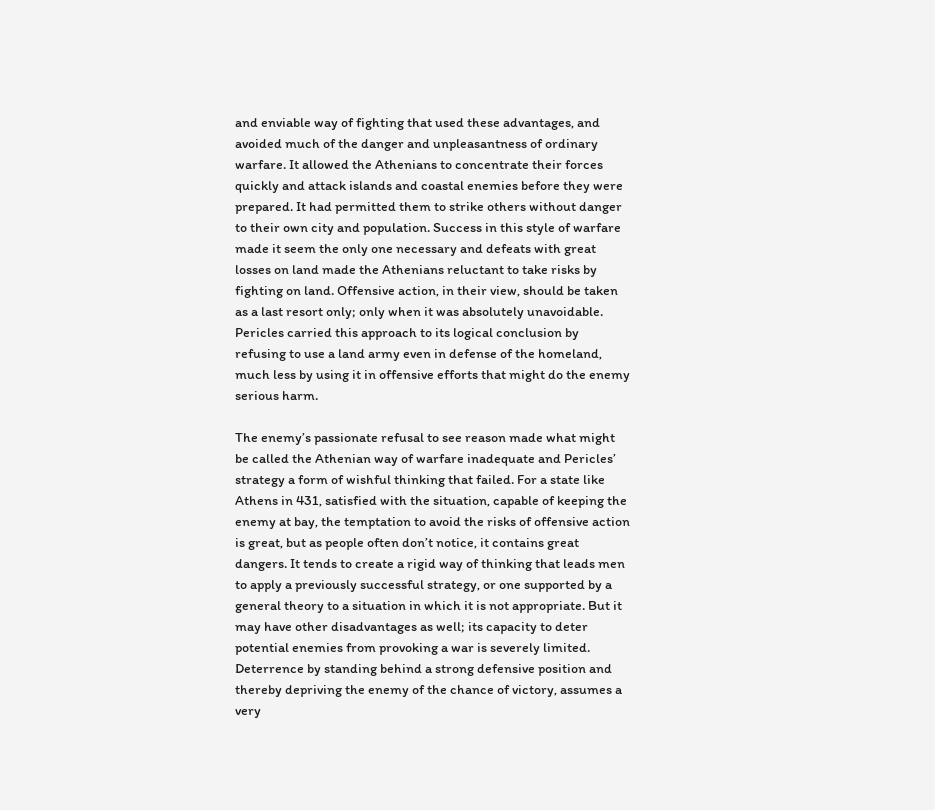and enviable way of fighting that used these advantages, and avoided much of the danger and unpleasantness of ordinary warfare. It allowed the Athenians to concentrate their forces quickly and attack islands and coastal enemies before they were prepared. It had permitted them to strike others without danger to their own city and population. Success in this style of warfare made it seem the only one necessary and defeats with great losses on land made the Athenians reluctant to take risks by fighting on land. Offensive action, in their view, should be taken as a last resort only; only when it was absolutely unavoidable. Pericles carried this approach to its logical conclusion by refusing to use a land army even in defense of the homeland, much less by using it in offensive efforts that might do the enemy serious harm.

The enemy’s passionate refusal to see reason made what might be called the Athenian way of warfare inadequate and Pericles’ strategy a form of wishful thinking that failed. For a state like Athens in 431, satisfied with the situation, capable of keeping the enemy at bay, the temptation to avoid the risks of offensive action is great, but as people often don’t notice, it contains great dangers. It tends to create a rigid way of thinking that leads men to apply a previously successful strategy, or one supported by a general theory to a situation in which it is not appropriate. But it may have other disadvantages as well; its capacity to deter potential enemies from provoking a war is severely limited. Deterrence by standing behind a strong defensive position and thereby depriving the enemy of the chance of victory, assumes a very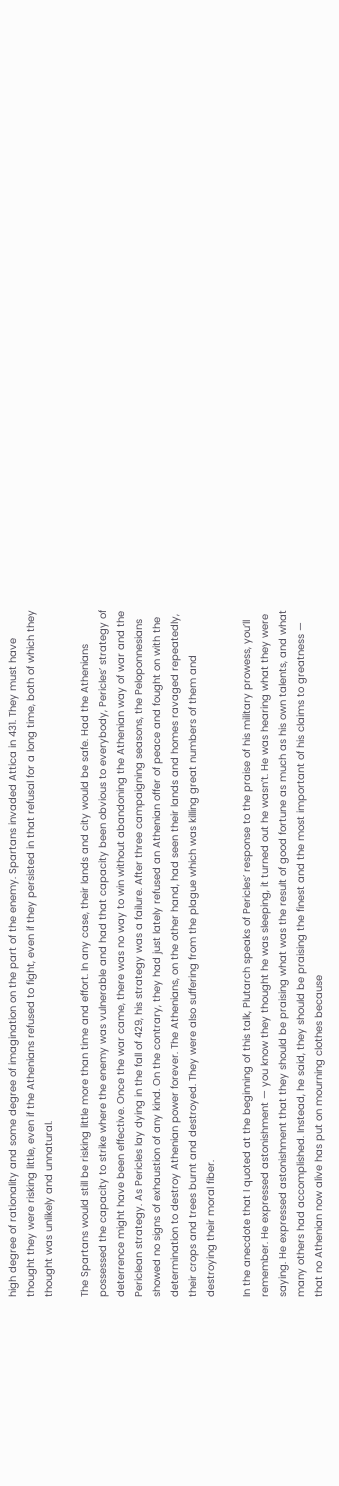high degree of rationality and some degree of imagination on the part of the enemy. Spartans invaded Attica in 431. They must have thought they were risking little, even if the Athenians refused to fight, even if they persisted in that refusal for a long time, both of which they thought was unlikely and unnatural.

The Spartans would still be risking little more than time and effort. In any case, their lands and city would be safe. Had the Athenians possessed the capacity to strike where the enemy was vulnerable and had that capacity been obvious to everybody, Pericles’ strategy of deterrence might have been effective. Once the war came, there was no way to win without abandoning the Athenian way of war and the Periclean strategy. As Pericles lay dying in the fall of 429, his strategy was a failure. After three campaigning seasons, the Peloponnesians showed no signs of exhaustion of any kind. On the contrary, they had just lately refused an Athenian offer of peace and fought on with the determination to destroy Athenian power forever. The Athenians, on the other hand, had seen their lands and homes ravaged repeatedly, their crops and trees burnt and destroyed. They were also suffering from the plague which was killing great numbers of them and destroying their moral fiber.

In the anecdote that I quoted at the beginning of this talk, Plutarch speaks of Pericles’ response to the praise of his military prowess, you’ll remember. He expressed astonishment — you know they thought he was sleeping, it turned out he wasn’t. He was hearing what they were saying. He expressed astonishment that they should be praising what was the result of good fortune as much as his own talents, and what many others had accomplished. Instead, he said, they should be praising the finest and the most important of his claims to greatness — that no Athenian now alive has put on mourning clothes because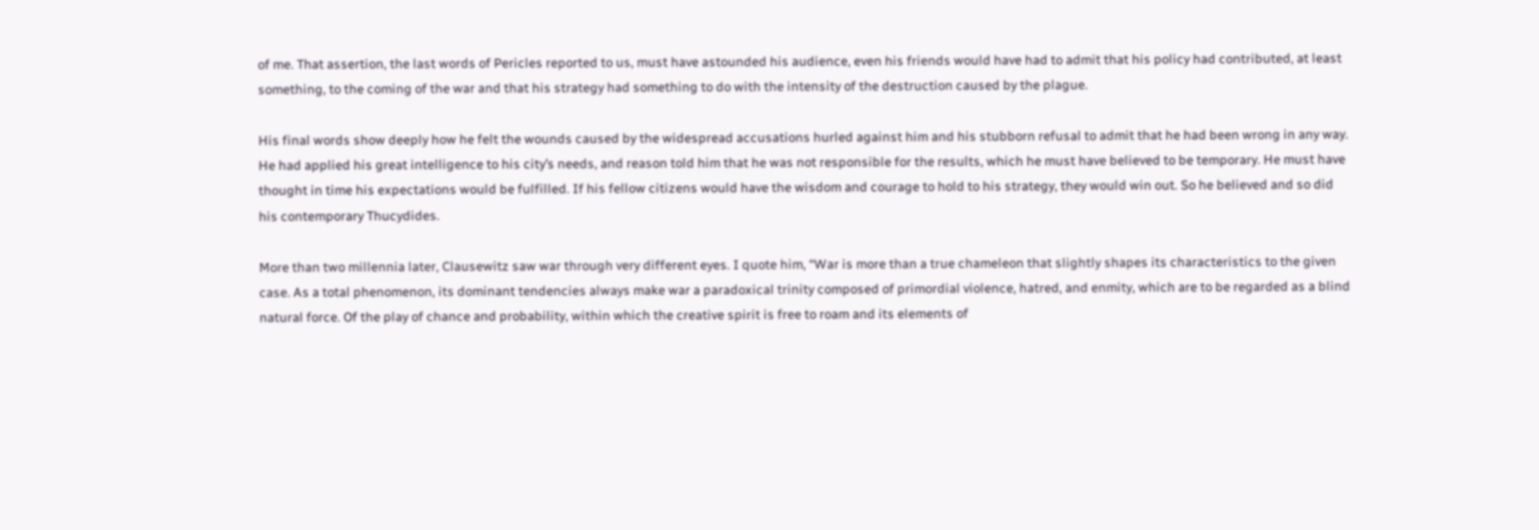of me. That assertion, the last words of Pericles reported to us, must have astounded his audience, even his friends would have had to admit that his policy had contributed, at least something, to the coming of the war and that his strategy had something to do with the intensity of the destruction caused by the plague.

His final words show deeply how he felt the wounds caused by the widespread accusations hurled against him and his stubborn refusal to admit that he had been wrong in any way. He had applied his great intelligence to his city’s needs, and reason told him that he was not responsible for the results, which he must have believed to be temporary. He must have thought in time his expectations would be fulfilled. If his fellow citizens would have the wisdom and courage to hold to his strategy, they would win out. So he believed and so did his contemporary Thucydides.

More than two millennia later, Clausewitz saw war through very different eyes. I quote him, “War is more than a true chameleon that slightly shapes its characteristics to the given case. As a total phenomenon, its dominant tendencies always make war a paradoxical trinity composed of primordial violence, hatred, and enmity, which are to be regarded as a blind natural force. Of the play of chance and probability, within which the creative spirit is free to roam and its elements of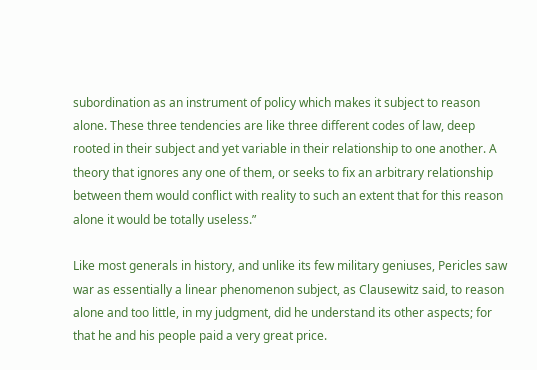subordination as an instrument of policy which makes it subject to reason alone. These three tendencies are like three different codes of law, deep rooted in their subject and yet variable in their relationship to one another. A theory that ignores any one of them, or seeks to fix an arbitrary relationship between them would conflict with reality to such an extent that for this reason alone it would be totally useless.”

Like most generals in history, and unlike its few military geniuses, Pericles saw war as essentially a linear phenomenon subject, as Clausewitz said, to reason alone and too little, in my judgment, did he understand its other aspects; for that he and his people paid a very great price.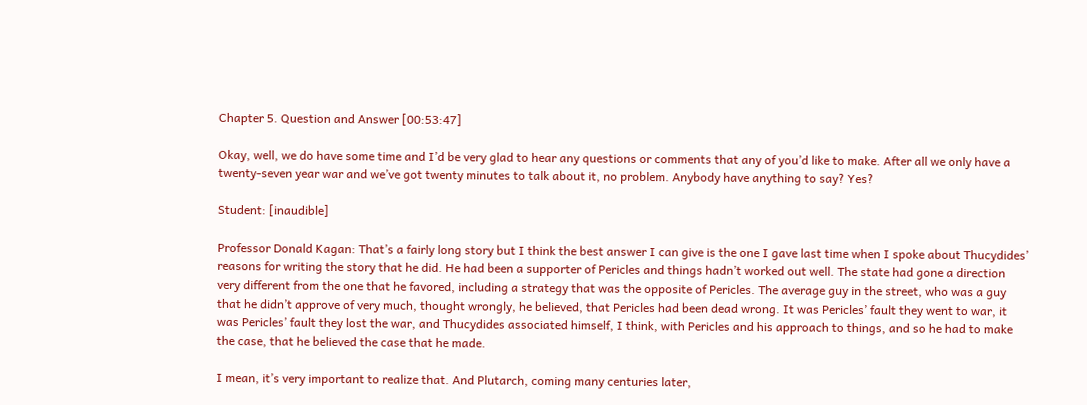Chapter 5. Question and Answer [00:53:47]

Okay, well, we do have some time and I’d be very glad to hear any questions or comments that any of you’d like to make. After all we only have a twenty-seven year war and we’ve got twenty minutes to talk about it, no problem. Anybody have anything to say? Yes?

Student: [inaudible]

Professor Donald Kagan: That’s a fairly long story but I think the best answer I can give is the one I gave last time when I spoke about Thucydides’ reasons for writing the story that he did. He had been a supporter of Pericles and things hadn’t worked out well. The state had gone a direction very different from the one that he favored, including a strategy that was the opposite of Pericles. The average guy in the street, who was a guy that he didn’t approve of very much, thought wrongly, he believed, that Pericles had been dead wrong. It was Pericles’ fault they went to war, it was Pericles’ fault they lost the war, and Thucydides associated himself, I think, with Pericles and his approach to things, and so he had to make the case, that he believed the case that he made.

I mean, it’s very important to realize that. And Plutarch, coming many centuries later,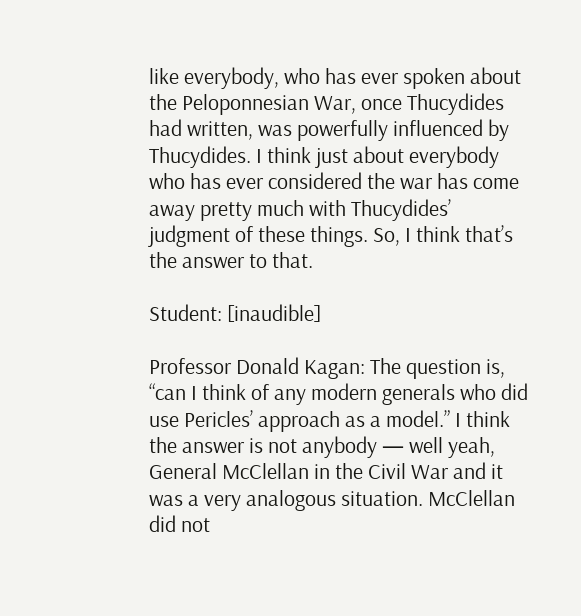like everybody, who has ever spoken about the Peloponnesian War, once Thucydides had written, was powerfully influenced by Thucydides. I think just about everybody who has ever considered the war has come away pretty much with Thucydides’ judgment of these things. So, I think that’s the answer to that.

Student: [inaudible]

Professor Donald Kagan: The question is, “can I think of any modern generals who did use Pericles’ approach as a model.” I think the answer is not anybody — well yeah, General McClellan in the Civil War and it was a very analogous situation. McClellan did not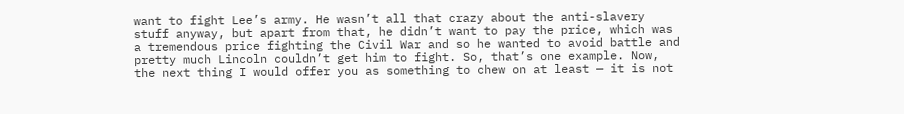want to fight Lee’s army. He wasn’t all that crazy about the anti-slavery stuff anyway, but apart from that, he didn’t want to pay the price, which was a tremendous price fighting the Civil War and so he wanted to avoid battle and pretty much Lincoln couldn’t get him to fight. So, that’s one example. Now, the next thing I would offer you as something to chew on at least — it is not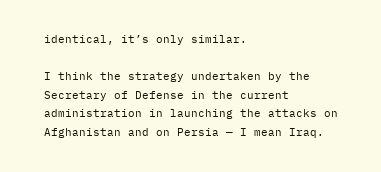identical, it’s only similar.

I think the strategy undertaken by the Secretary of Defense in the current administration in launching the attacks on Afghanistan and on Persia — I mean Iraq.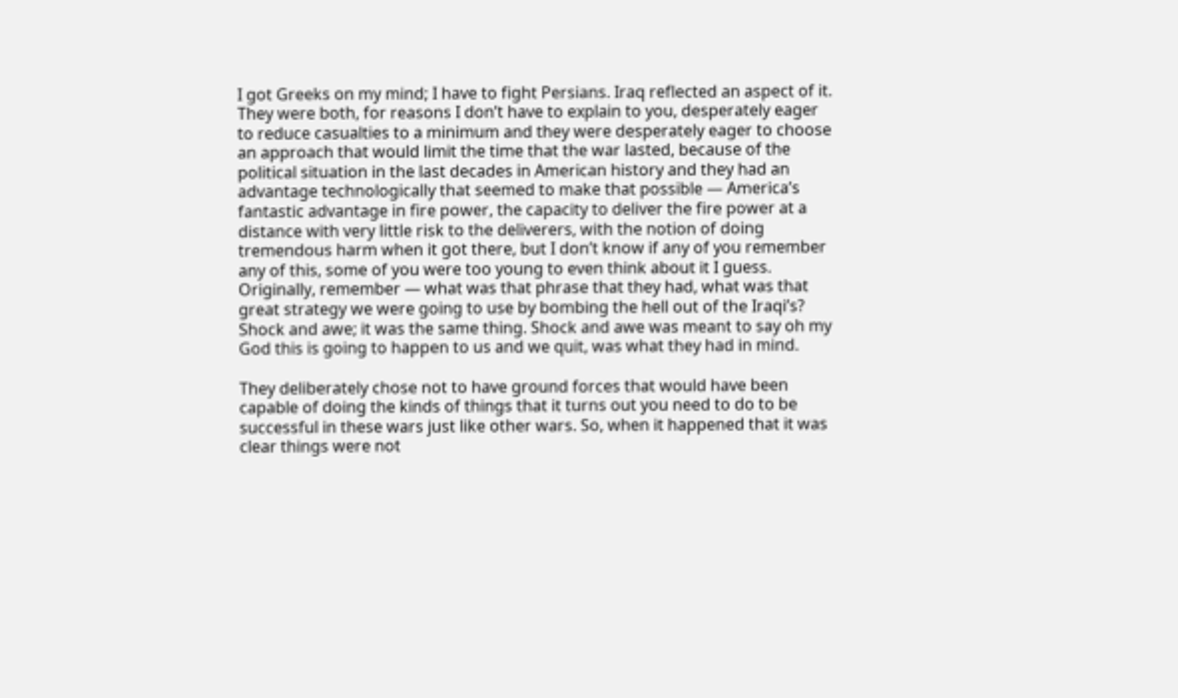I got Greeks on my mind; I have to fight Persians. Iraq reflected an aspect of it. They were both, for reasons I don’t have to explain to you, desperately eager to reduce casualties to a minimum and they were desperately eager to choose an approach that would limit the time that the war lasted, because of the political situation in the last decades in American history and they had an advantage technologically that seemed to make that possible — America’s fantastic advantage in fire power, the capacity to deliver the fire power at a distance with very little risk to the deliverers, with the notion of doing tremendous harm when it got there, but I don’t know if any of you remember any of this, some of you were too young to even think about it I guess. Originally, remember — what was that phrase that they had, what was that great strategy we were going to use by bombing the hell out of the Iraqi’s? Shock and awe; it was the same thing. Shock and awe was meant to say oh my God this is going to happen to us and we quit, was what they had in mind.

They deliberately chose not to have ground forces that would have been capable of doing the kinds of things that it turns out you need to do to be successful in these wars just like other wars. So, when it happened that it was clear things were not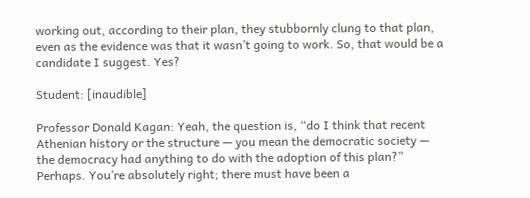working out, according to their plan, they stubbornly clung to that plan, even as the evidence was that it wasn’t going to work. So, that would be a candidate I suggest. Yes?

Student: [inaudible]

Professor Donald Kagan: Yeah, the question is, “do I think that recent Athenian history or the structure — you mean the democratic society — the democracy had anything to do with the adoption of this plan?” Perhaps. You’re absolutely right; there must have been a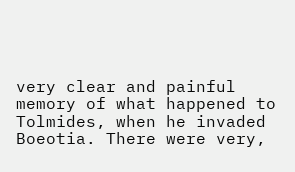very clear and painful memory of what happened to Tolmides, when he invaded Boeotia. There were very,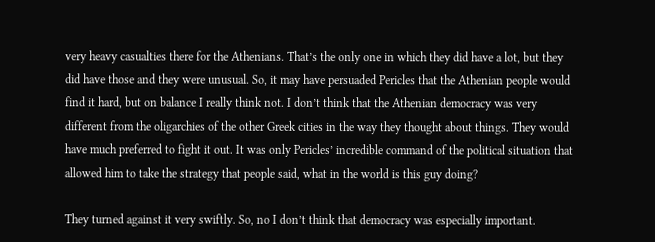very heavy casualties there for the Athenians. That’s the only one in which they did have a lot, but they did have those and they were unusual. So, it may have persuaded Pericles that the Athenian people would find it hard, but on balance I really think not. I don’t think that the Athenian democracy was very different from the oligarchies of the other Greek cities in the way they thought about things. They would have much preferred to fight it out. It was only Pericles’ incredible command of the political situation that allowed him to take the strategy that people said, what in the world is this guy doing?

They turned against it very swiftly. So, no I don’t think that democracy was especially important.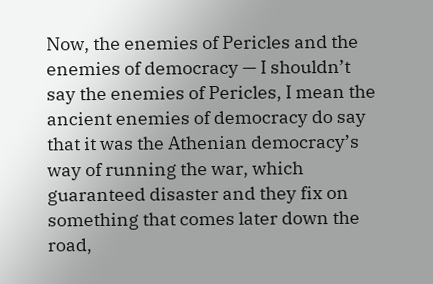Now, the enemies of Pericles and the enemies of democracy — I shouldn’t say the enemies of Pericles, I mean the ancient enemies of democracy do say that it was the Athenian democracy’s way of running the war, which guaranteed disaster and they fix on something that comes later down the road,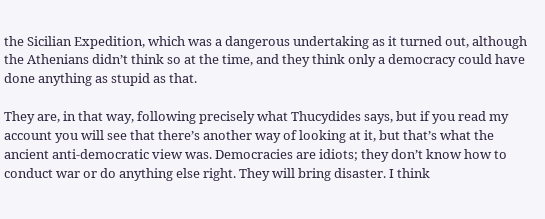the Sicilian Expedition, which was a dangerous undertaking as it turned out, although the Athenians didn’t think so at the time, and they think only a democracy could have done anything as stupid as that.

They are, in that way, following precisely what Thucydides says, but if you read my account you will see that there’s another way of looking at it, but that’s what the ancient anti-democratic view was. Democracies are idiots; they don’t know how to conduct war or do anything else right. They will bring disaster. I think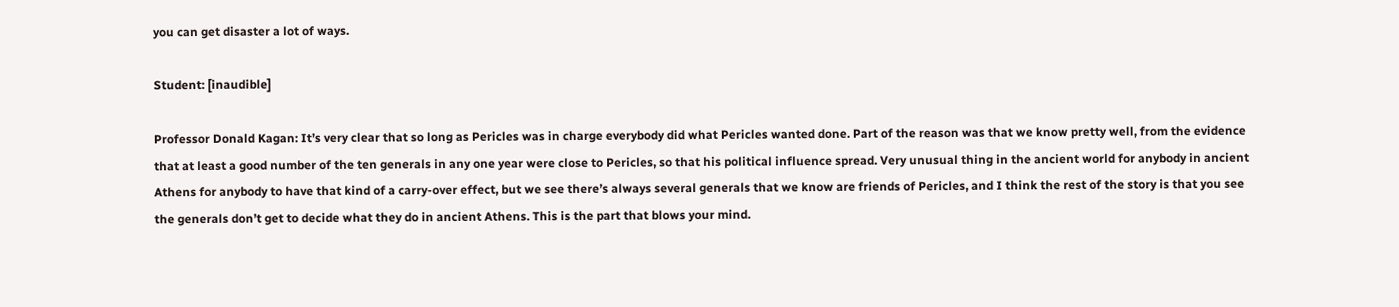you can get disaster a lot of ways.

Student: [inaudible]

Professor Donald Kagan: It’s very clear that so long as Pericles was in charge everybody did what Pericles wanted done. Part of the reason was that we know pretty well, from the evidence that at least a good number of the ten generals in any one year were close to Pericles, so that his political influence spread. Very unusual thing in the ancient world for anybody in ancient Athens for anybody to have that kind of a carry-over effect, but we see there’s always several generals that we know are friends of Pericles, and I think the rest of the story is that you see the generals don’t get to decide what they do in ancient Athens. This is the part that blows your mind.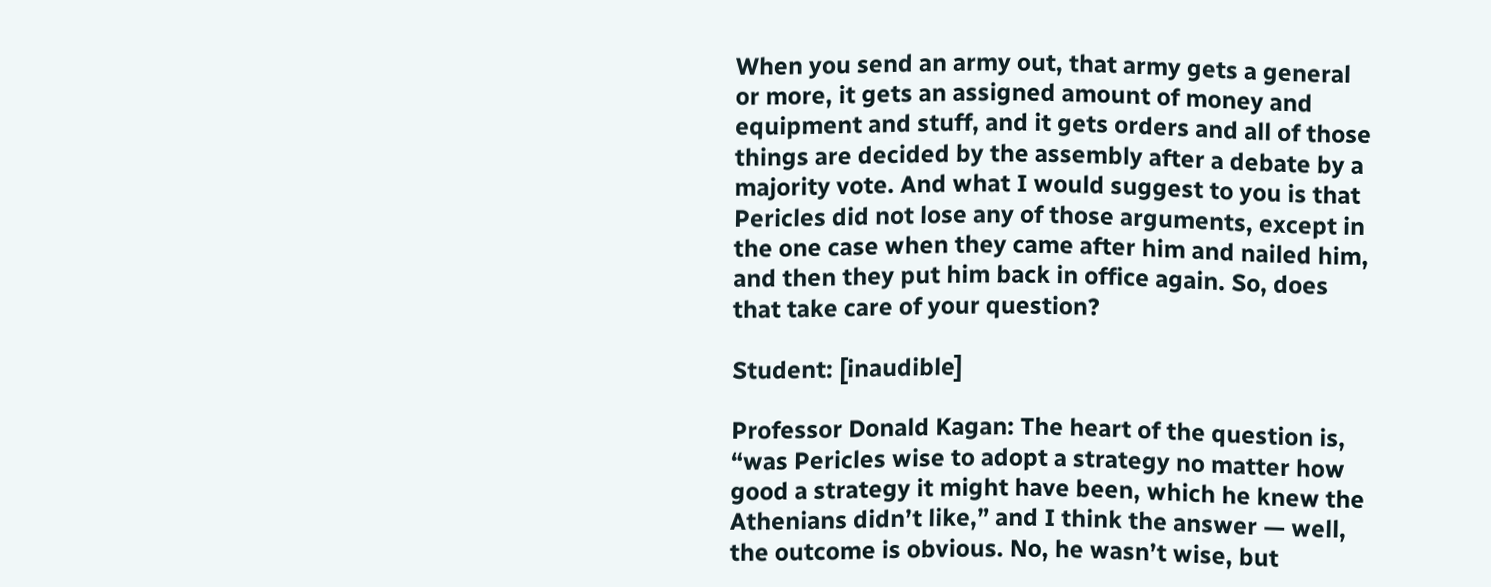When you send an army out, that army gets a general or more, it gets an assigned amount of money and equipment and stuff, and it gets orders and all of those things are decided by the assembly after a debate by a majority vote. And what I would suggest to you is that Pericles did not lose any of those arguments, except in the one case when they came after him and nailed him, and then they put him back in office again. So, does that take care of your question?

Student: [inaudible]

Professor Donald Kagan: The heart of the question is, “was Pericles wise to adopt a strategy no matter how good a strategy it might have been, which he knew the Athenians didn’t like,” and I think the answer — well, the outcome is obvious. No, he wasn’t wise, but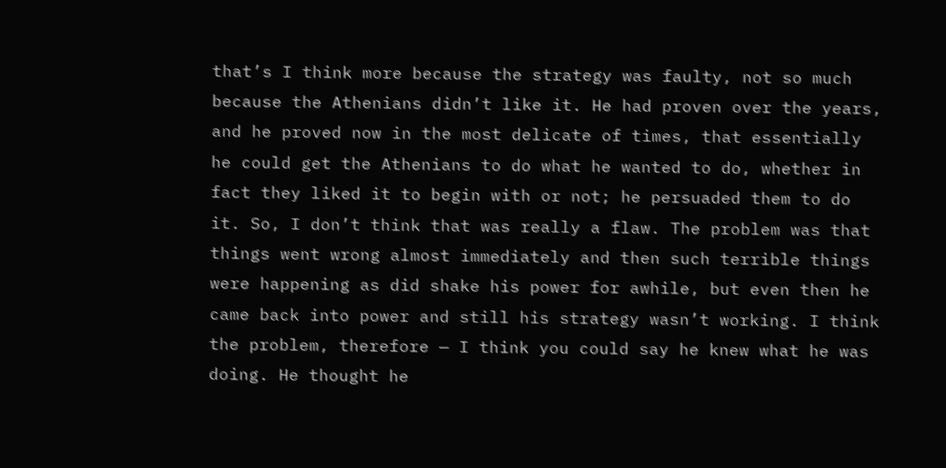that’s I think more because the strategy was faulty, not so much because the Athenians didn’t like it. He had proven over the years, and he proved now in the most delicate of times, that essentially he could get the Athenians to do what he wanted to do, whether in fact they liked it to begin with or not; he persuaded them to do it. So, I don’t think that was really a flaw. The problem was that things went wrong almost immediately and then such terrible things were happening as did shake his power for awhile, but even then he came back into power and still his strategy wasn’t working. I think the problem, therefore — I think you could say he knew what he was doing. He thought he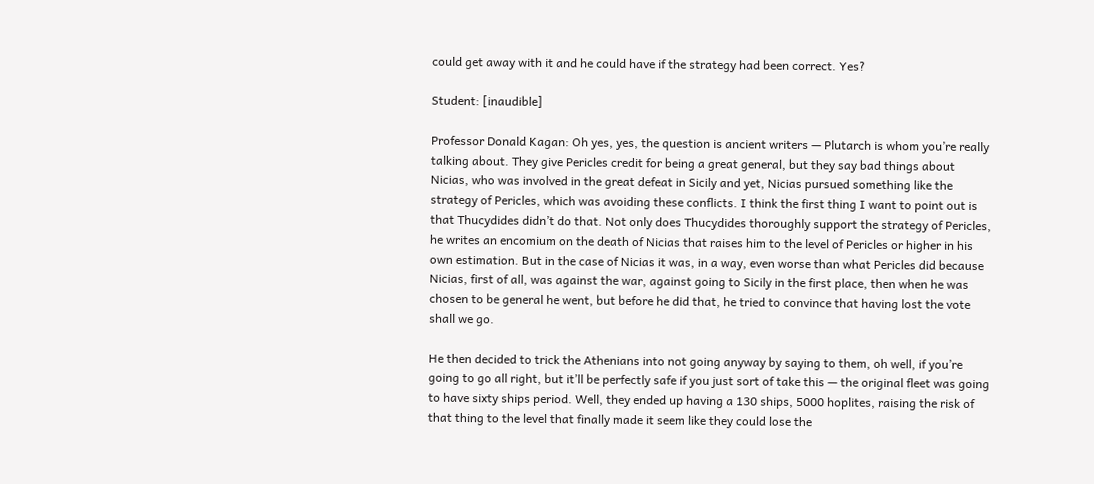could get away with it and he could have if the strategy had been correct. Yes?

Student: [inaudible]

Professor Donald Kagan: Oh yes, yes, the question is ancient writers — Plutarch is whom you’re really talking about. They give Pericles credit for being a great general, but they say bad things about Nicias, who was involved in the great defeat in Sicily and yet, Nicias pursued something like the strategy of Pericles, which was avoiding these conflicts. I think the first thing I want to point out is that Thucydides didn’t do that. Not only does Thucydides thoroughly support the strategy of Pericles, he writes an encomium on the death of Nicias that raises him to the level of Pericles or higher in his own estimation. But in the case of Nicias it was, in a way, even worse than what Pericles did because Nicias, first of all, was against the war, against going to Sicily in the first place, then when he was chosen to be general he went, but before he did that, he tried to convince that having lost the vote shall we go.

He then decided to trick the Athenians into not going anyway by saying to them, oh well, if you’re going to go all right, but it’ll be perfectly safe if you just sort of take this — the original fleet was going to have sixty ships period. Well, they ended up having a 130 ships, 5000 hoplites, raising the risk of that thing to the level that finally made it seem like they could lose the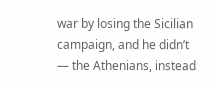war by losing the Sicilian campaign, and he didn’t — the Athenians, instead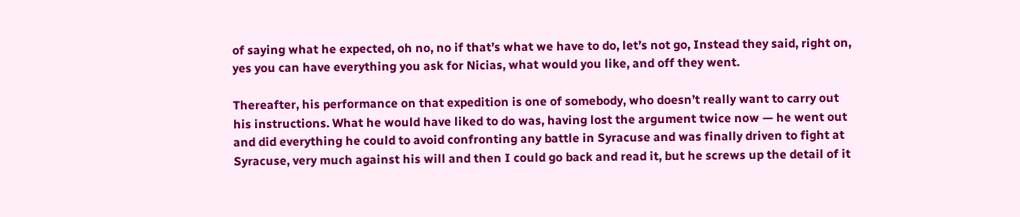of saying what he expected, oh no, no if that’s what we have to do, let’s not go, Instead they said, right on, yes you can have everything you ask for Nicias, what would you like, and off they went.

Thereafter, his performance on that expedition is one of somebody, who doesn’t really want to carry out his instructions. What he would have liked to do was, having lost the argument twice now — he went out and did everything he could to avoid confronting any battle in Syracuse and was finally driven to fight at Syracuse, very much against his will and then I could go back and read it, but he screws up the detail of it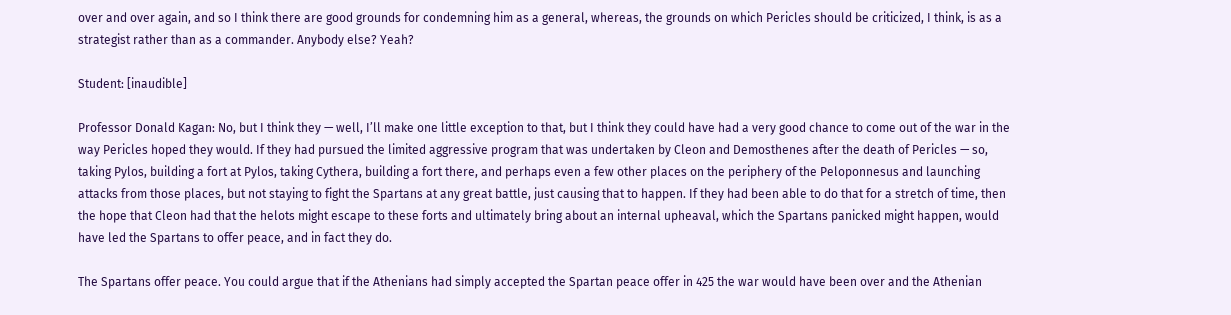over and over again, and so I think there are good grounds for condemning him as a general, whereas, the grounds on which Pericles should be criticized, I think, is as a strategist rather than as a commander. Anybody else? Yeah?

Student: [inaudible]

Professor Donald Kagan: No, but I think they — well, I’ll make one little exception to that, but I think they could have had a very good chance to come out of the war in the way Pericles hoped they would. If they had pursued the limited aggressive program that was undertaken by Cleon and Demosthenes after the death of Pericles — so, taking Pylos, building a fort at Pylos, taking Cythera, building a fort there, and perhaps even a few other places on the periphery of the Peloponnesus and launching attacks from those places, but not staying to fight the Spartans at any great battle, just causing that to happen. If they had been able to do that for a stretch of time, then the hope that Cleon had that the helots might escape to these forts and ultimately bring about an internal upheaval, which the Spartans panicked might happen, would have led the Spartans to offer peace, and in fact they do.

The Spartans offer peace. You could argue that if the Athenians had simply accepted the Spartan peace offer in 425 the war would have been over and the Athenian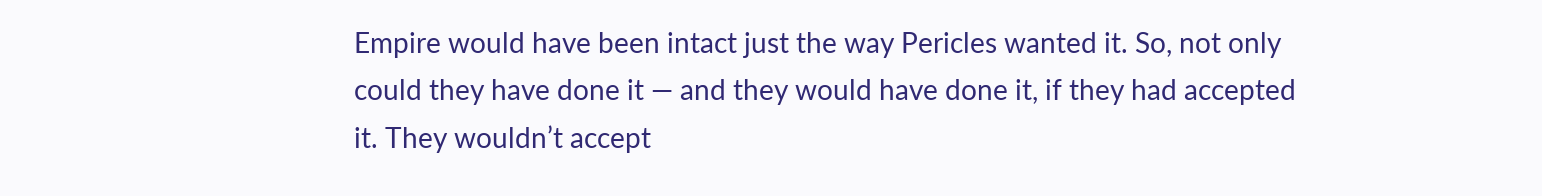Empire would have been intact just the way Pericles wanted it. So, not only could they have done it — and they would have done it, if they had accepted it. They wouldn’t accept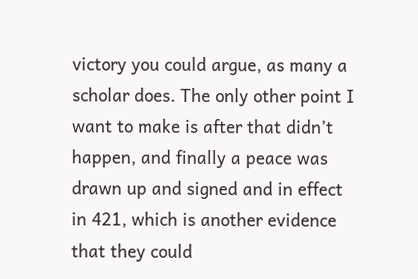victory you could argue, as many a scholar does. The only other point I want to make is after that didn’t happen, and finally a peace was drawn up and signed and in effect in 421, which is another evidence that they could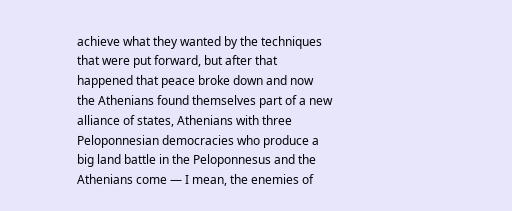achieve what they wanted by the techniques that were put forward, but after that happened that peace broke down and now the Athenians found themselves part of a new alliance of states, Athenians with three Peloponnesian democracies who produce a big land battle in the Peloponnesus and the Athenians come — I mean, the enemies of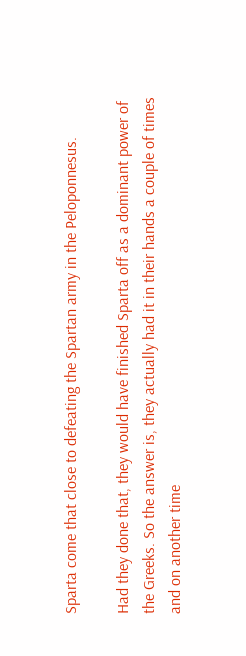Sparta come that close to defeating the Spartan army in the Peloponnesus.

Had they done that, they would have finished Sparta off as a dominant power of the Greeks. So the answer is, they actually had it in their hands a couple of times and on another time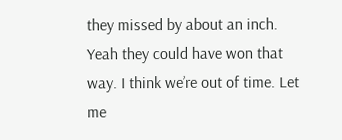they missed by about an inch. Yeah they could have won that way. I think we’re out of time. Let me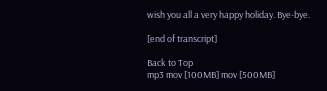wish you all a very happy holiday. Bye-bye.

[end of transcript]

Back to Top
mp3 mov [100MB] mov [500MB]